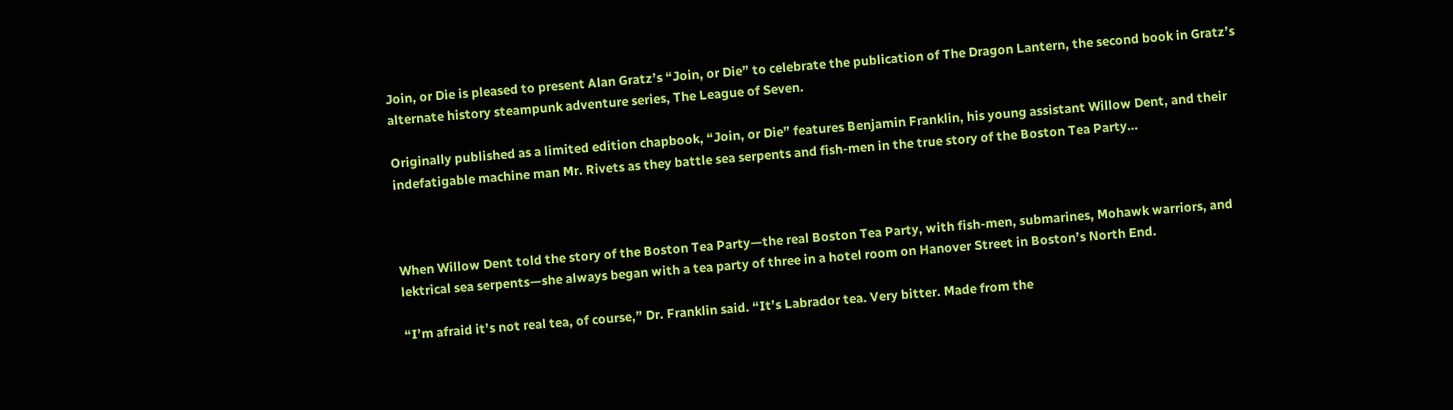Join, or Die is pleased to present Alan Gratz’s “Join, or Die” to celebrate the publication of The Dragon Lantern, the second book in Gratz’s alternate history steampunk adventure series, The League of Seven.

Originally published as a limited edition chapbook, “Join, or Die” features Benjamin Franklin, his young assistant Willow Dent, and their indefatigable machine man Mr. Rivets as they battle sea serpents and fish-men in the true story of the Boston Tea Party…



When Willow Dent told the story of the Boston Tea Party—the real Boston Tea Party, with fish-men, submarines, Mohawk warriors, and lektrical sea serpents—she always began with a tea party of three in a hotel room on Hanover Street in Boston’s North End.

“I’m afraid it’s not real tea, of course,” Dr. Franklin said. “It’s Labrador tea. Very bitter. Made from the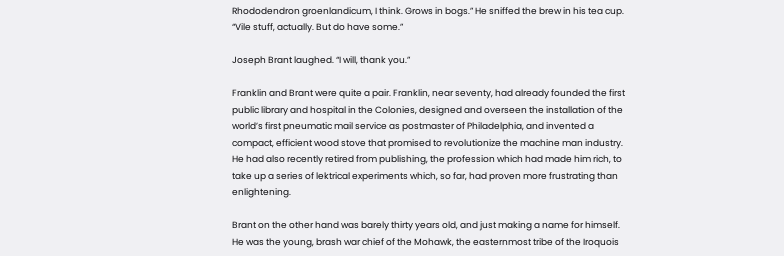Rhododendron groenlandicum, I think. Grows in bogs.” He sniffed the brew in his tea cup. “Vile stuff, actually. But do have some.”

Joseph Brant laughed. “I will, thank you.”

Franklin and Brant were quite a pair. Franklin, near seventy, had already founded the first public library and hospital in the Colonies, designed and overseen the installation of the world’s first pneumatic mail service as postmaster of Philadelphia, and invented a compact, efficient wood stove that promised to revolutionize the machine man industry. He had also recently retired from publishing, the profession which had made him rich, to take up a series of lektrical experiments which, so far, had proven more frustrating than enlightening.

Brant on the other hand was barely thirty years old, and just making a name for himself. He was the young, brash war chief of the Mohawk, the easternmost tribe of the Iroquois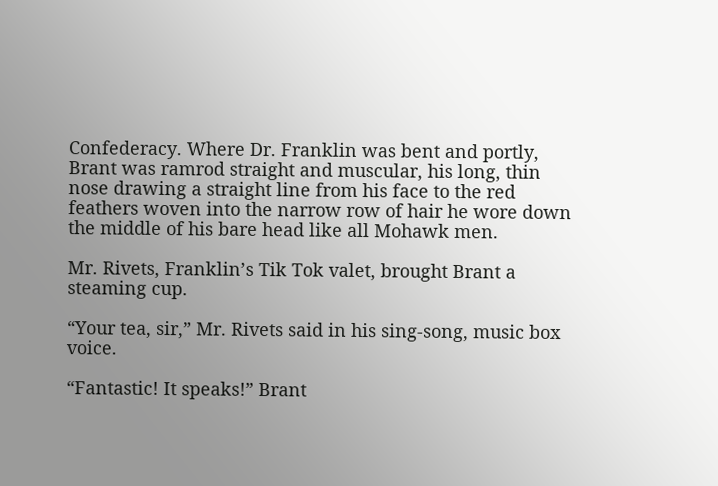Confederacy. Where Dr. Franklin was bent and portly, Brant was ramrod straight and muscular, his long, thin nose drawing a straight line from his face to the red feathers woven into the narrow row of hair he wore down the middle of his bare head like all Mohawk men.

Mr. Rivets, Franklin’s Tik Tok valet, brought Brant a steaming cup.

“Your tea, sir,” Mr. Rivets said in his sing-song, music box voice.

“Fantastic! It speaks!” Brant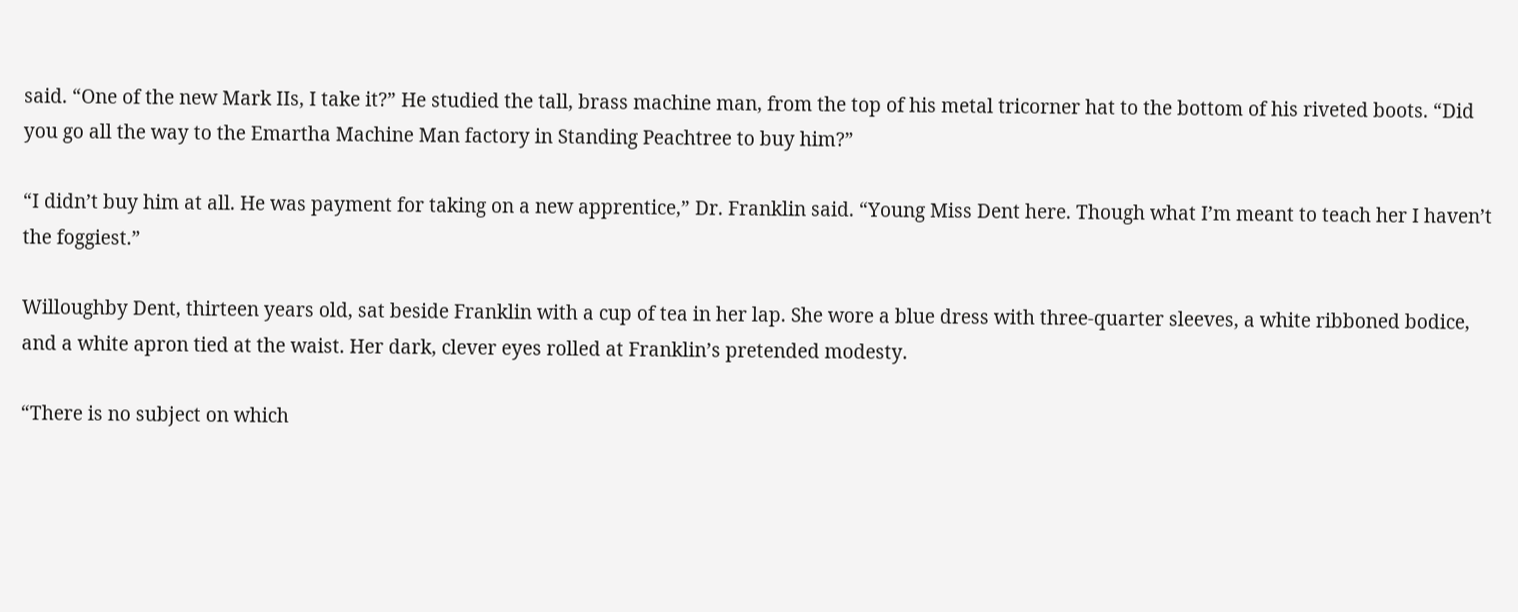said. “One of the new Mark IIs, I take it?” He studied the tall, brass machine man, from the top of his metal tricorner hat to the bottom of his riveted boots. “Did you go all the way to the Emartha Machine Man factory in Standing Peachtree to buy him?”

“I didn’t buy him at all. He was payment for taking on a new apprentice,” Dr. Franklin said. “Young Miss Dent here. Though what I’m meant to teach her I haven’t the foggiest.”

Willoughby Dent, thirteen years old, sat beside Franklin with a cup of tea in her lap. She wore a blue dress with three-quarter sleeves, a white ribboned bodice, and a white apron tied at the waist. Her dark, clever eyes rolled at Franklin’s pretended modesty.

“There is no subject on which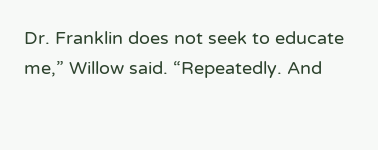Dr. Franklin does not seek to educate me,” Willow said. “Repeatedly. And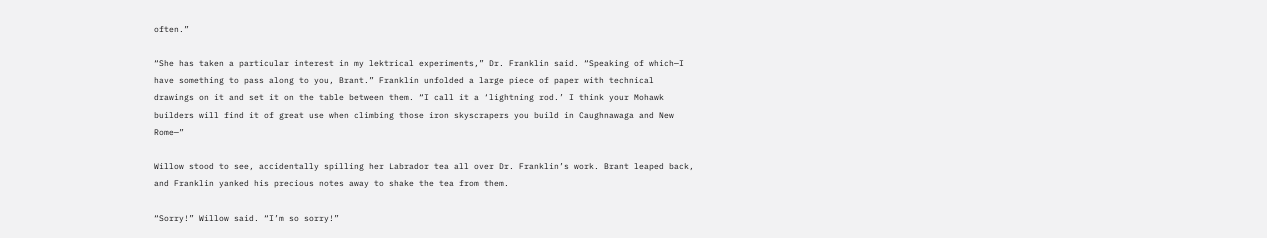often.”

“She has taken a particular interest in my lektrical experiments,” Dr. Franklin said. “Speaking of which—I have something to pass along to you, Brant.” Franklin unfolded a large piece of paper with technical drawings on it and set it on the table between them. “I call it a ‘lightning rod.’ I think your Mohawk builders will find it of great use when climbing those iron skyscrapers you build in Caughnawaga and New Rome—”

Willow stood to see, accidentally spilling her Labrador tea all over Dr. Franklin’s work. Brant leaped back, and Franklin yanked his precious notes away to shake the tea from them.

“Sorry!” Willow said. “I’m so sorry!”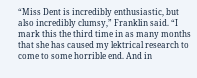“Miss Dent is incredibly enthusiastic, but also incredibly clumsy,” Franklin said. “I mark this the third time in as many months that she has caused my lektrical research to come to some horrible end. And in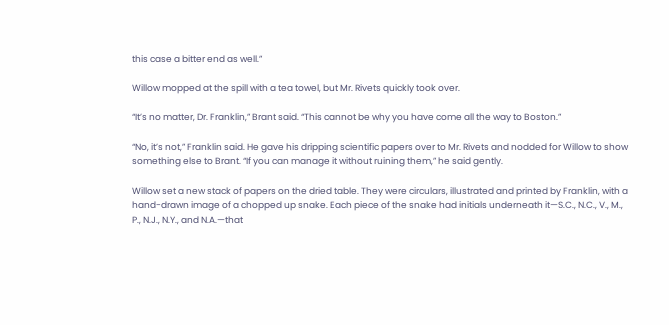this case a bitter end as well.”

Willow mopped at the spill with a tea towel, but Mr. Rivets quickly took over.

“It’s no matter, Dr. Franklin,” Brant said. “This cannot be why you have come all the way to Boston.”

“No, it’s not,” Franklin said. He gave his dripping scientific papers over to Mr. Rivets and nodded for Willow to show something else to Brant. “If you can manage it without ruining them,” he said gently.

Willow set a new stack of papers on the dried table. They were circulars, illustrated and printed by Franklin, with a hand-drawn image of a chopped up snake. Each piece of the snake had initials underneath it—S.C., N.C., V., M., P., N.J., N.Y., and N.A.—that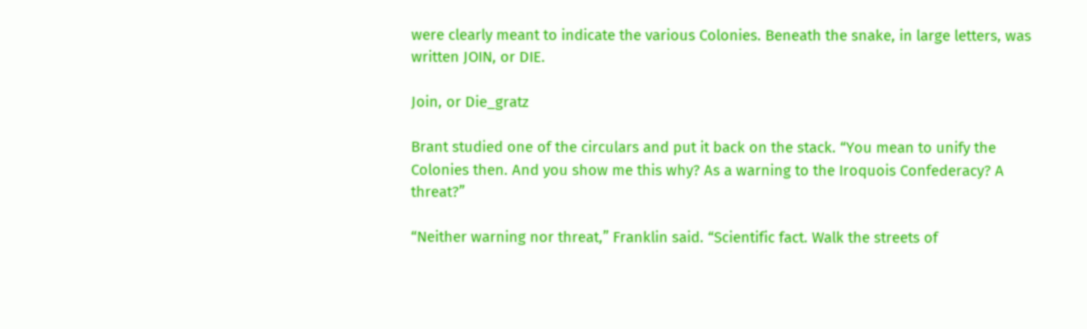were clearly meant to indicate the various Colonies. Beneath the snake, in large letters, was written JOIN, or DIE.

Join, or Die_gratz

Brant studied one of the circulars and put it back on the stack. “You mean to unify the Colonies then. And you show me this why? As a warning to the Iroquois Confederacy? A threat?”

“Neither warning nor threat,” Franklin said. “Scientific fact. Walk the streets of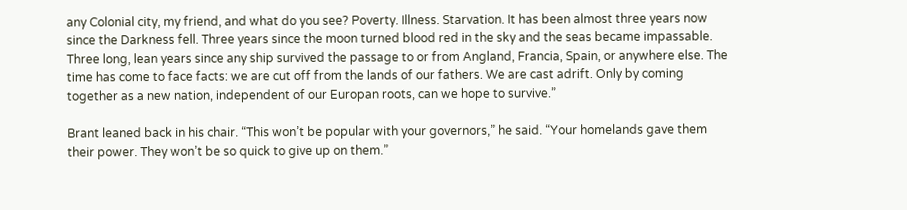any Colonial city, my friend, and what do you see? Poverty. Illness. Starvation. It has been almost three years now since the Darkness fell. Three years since the moon turned blood red in the sky and the seas became impassable. Three long, lean years since any ship survived the passage to or from Angland, Francia, Spain, or anywhere else. The time has come to face facts: we are cut off from the lands of our fathers. We are cast adrift. Only by coming together as a new nation, independent of our Europan roots, can we hope to survive.”

Brant leaned back in his chair. “This won’t be popular with your governors,” he said. “Your homelands gave them their power. They won’t be so quick to give up on them.”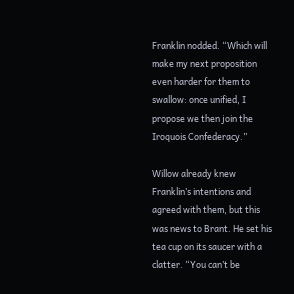Franklin nodded. “Which will make my next proposition even harder for them to swallow: once unified, I propose we then join the Iroquois Confederacy.”

Willow already knew Franklin’s intentions and agreed with them, but this was news to Brant. He set his tea cup on its saucer with a clatter. “You can’t be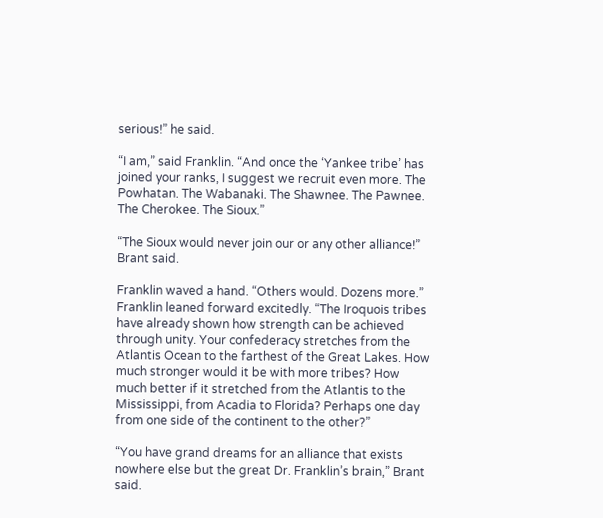serious!” he said.

“I am,” said Franklin. “And once the ‘Yankee tribe’ has joined your ranks, I suggest we recruit even more. The Powhatan. The Wabanaki. The Shawnee. The Pawnee. The Cherokee. The Sioux.”

“The Sioux would never join our or any other alliance!” Brant said.

Franklin waved a hand. “Others would. Dozens more.” Franklin leaned forward excitedly. “The Iroquois tribes have already shown how strength can be achieved through unity. Your confederacy stretches from the Atlantis Ocean to the farthest of the Great Lakes. How much stronger would it be with more tribes? How much better if it stretched from the Atlantis to the Mississippi, from Acadia to Florida? Perhaps one day from one side of the continent to the other?”

“You have grand dreams for an alliance that exists nowhere else but the great Dr. Franklin’s brain,” Brant said.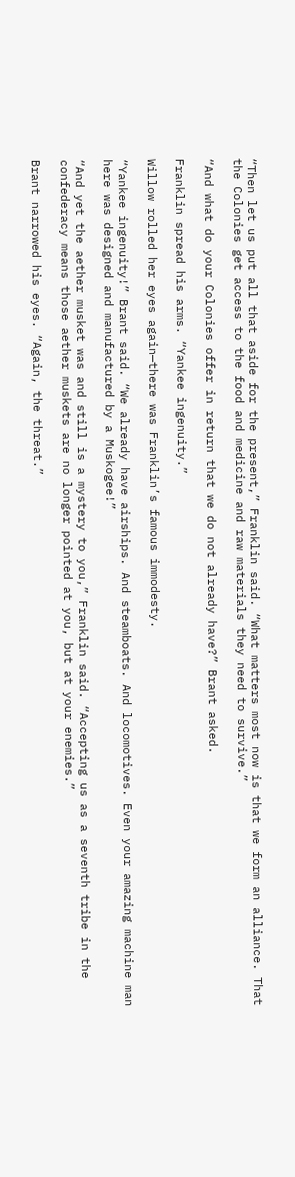“Then let us put all that aside for the present,” Franklin said. “What matters most now is that we form an alliance. That the Colonies get access to the food and medicine and raw materials they need to survive.”

“And what do your Colonies offer in return that we do not already have?” Brant asked.

Franklin spread his arms. “Yankee ingenuity.”

Willow rolled her eyes again—there was Franklin’s famous immodesty.

“Yankee ingenuity!” Brant said. “We already have airships. And steamboats. And locomotives. Even your amazing machine man here was designed and manufactured by a Muskogee!”

“And yet the aether musket was and still is a mystery to you,” Franklin said. “Accepting us as a seventh tribe in the confederacy means those aether muskets are no longer pointed at you, but at your enemies.”

Brant narrowed his eyes. “Again, the threat.”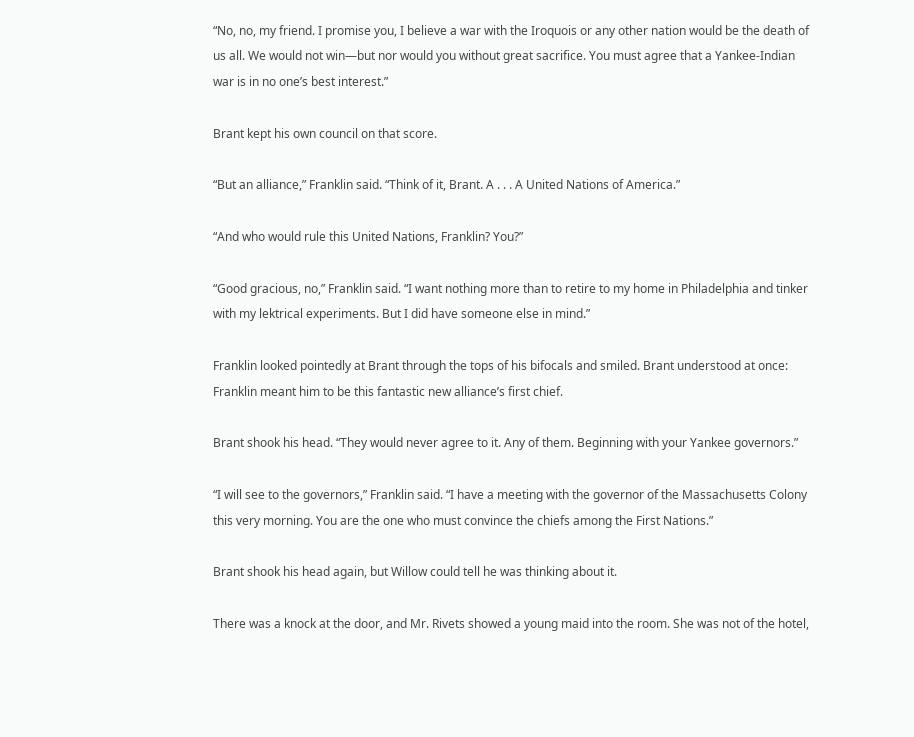“No, no, my friend. I promise you, I believe a war with the Iroquois or any other nation would be the death of us all. We would not win—but nor would you without great sacrifice. You must agree that a Yankee-Indian war is in no one’s best interest.”

Brant kept his own council on that score.

“But an alliance,” Franklin said. “Think of it, Brant. A . . . A United Nations of America.”

“And who would rule this United Nations, Franklin? You?”

“Good gracious, no,” Franklin said. “I want nothing more than to retire to my home in Philadelphia and tinker with my lektrical experiments. But I did have someone else in mind.”

Franklin looked pointedly at Brant through the tops of his bifocals and smiled. Brant understood at once: Franklin meant him to be this fantastic new alliance’s first chief.

Brant shook his head. “They would never agree to it. Any of them. Beginning with your Yankee governors.”

“I will see to the governors,” Franklin said. “I have a meeting with the governor of the Massachusetts Colony this very morning. You are the one who must convince the chiefs among the First Nations.”

Brant shook his head again, but Willow could tell he was thinking about it.

There was a knock at the door, and Mr. Rivets showed a young maid into the room. She was not of the hotel,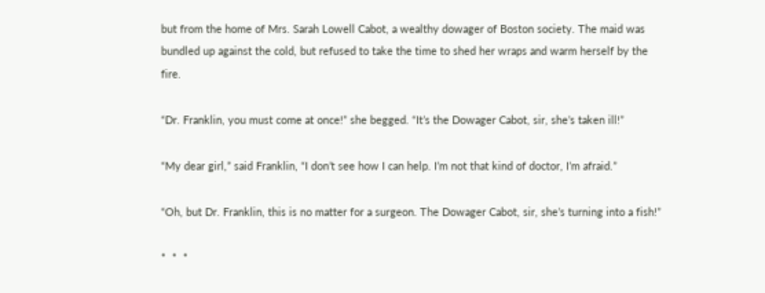but from the home of Mrs. Sarah Lowell Cabot, a wealthy dowager of Boston society. The maid was bundled up against the cold, but refused to take the time to shed her wraps and warm herself by the fire.

“Dr. Franklin, you must come at once!” she begged. “It’s the Dowager Cabot, sir, she’s taken ill!”

“My dear girl,” said Franklin, “I don’t see how I can help. I’m not that kind of doctor, I’m afraid.”

“Oh, but Dr. Franklin, this is no matter for a surgeon. The Dowager Cabot, sir, she’s turning into a fish!”

*  *  *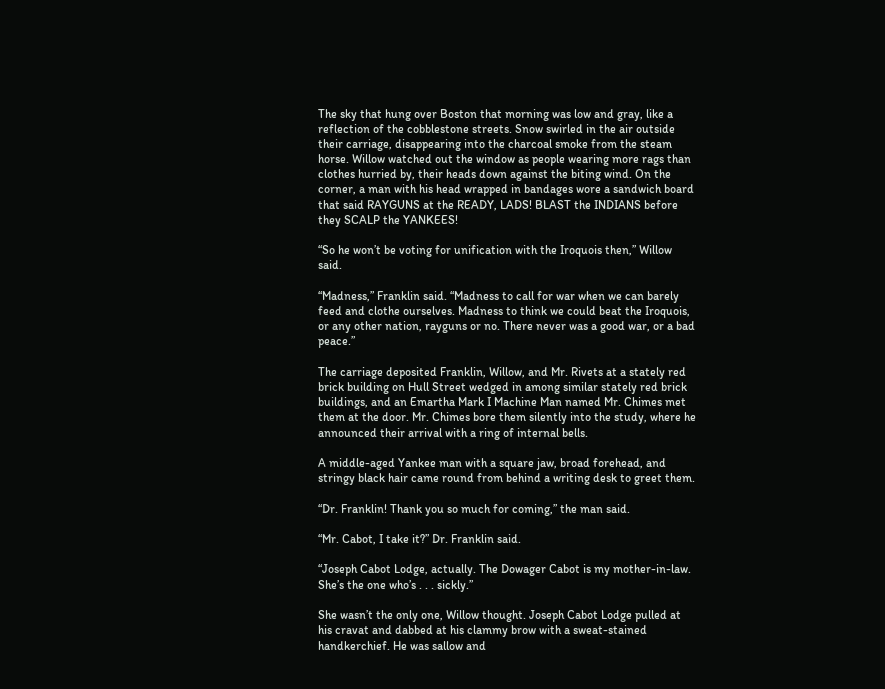The sky that hung over Boston that morning was low and gray, like a reflection of the cobblestone streets. Snow swirled in the air outside their carriage, disappearing into the charcoal smoke from the steam horse. Willow watched out the window as people wearing more rags than clothes hurried by, their heads down against the biting wind. On the corner, a man with his head wrapped in bandages wore a sandwich board that said RAYGUNS at the READY, LADS! BLAST the INDIANS before they SCALP the YANKEES!

“So he won’t be voting for unification with the Iroquois then,” Willow said.

“Madness,” Franklin said. “Madness to call for war when we can barely feed and clothe ourselves. Madness to think we could beat the Iroquois, or any other nation, rayguns or no. There never was a good war, or a bad peace.”

The carriage deposited Franklin, Willow, and Mr. Rivets at a stately red brick building on Hull Street wedged in among similar stately red brick buildings, and an Emartha Mark I Machine Man named Mr. Chimes met them at the door. Mr. Chimes bore them silently into the study, where he announced their arrival with a ring of internal bells.

A middle-aged Yankee man with a square jaw, broad forehead, and stringy black hair came round from behind a writing desk to greet them.

“Dr. Franklin! Thank you so much for coming,” the man said.

“Mr. Cabot, I take it?” Dr. Franklin said.

“Joseph Cabot Lodge, actually. The Dowager Cabot is my mother-in-law. She’s the one who’s . . . sickly.”

She wasn’t the only one, Willow thought. Joseph Cabot Lodge pulled at his cravat and dabbed at his clammy brow with a sweat-stained handkerchief. He was sallow and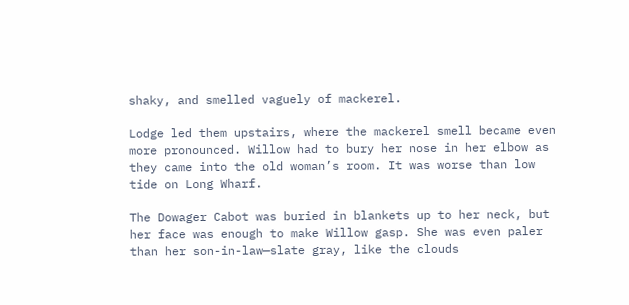shaky, and smelled vaguely of mackerel.

Lodge led them upstairs, where the mackerel smell became even more pronounced. Willow had to bury her nose in her elbow as they came into the old woman’s room. It was worse than low tide on Long Wharf.

The Dowager Cabot was buried in blankets up to her neck, but her face was enough to make Willow gasp. She was even paler than her son-in-law—slate gray, like the clouds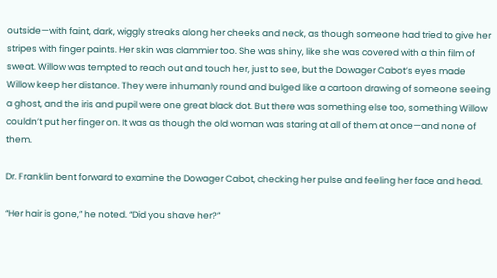outside—with faint, dark, wiggly streaks along her cheeks and neck, as though someone had tried to give her stripes with finger paints. Her skin was clammier too. She was shiny, like she was covered with a thin film of sweat. Willow was tempted to reach out and touch her, just to see, but the Dowager Cabot’s eyes made Willow keep her distance. They were inhumanly round and bulged like a cartoon drawing of someone seeing a ghost, and the iris and pupil were one great black dot. But there was something else too, something Willow couldn’t put her finger on. It was as though the old woman was staring at all of them at once—and none of them.

Dr. Franklin bent forward to examine the Dowager Cabot, checking her pulse and feeling her face and head.

“Her hair is gone,” he noted. “Did you shave her?”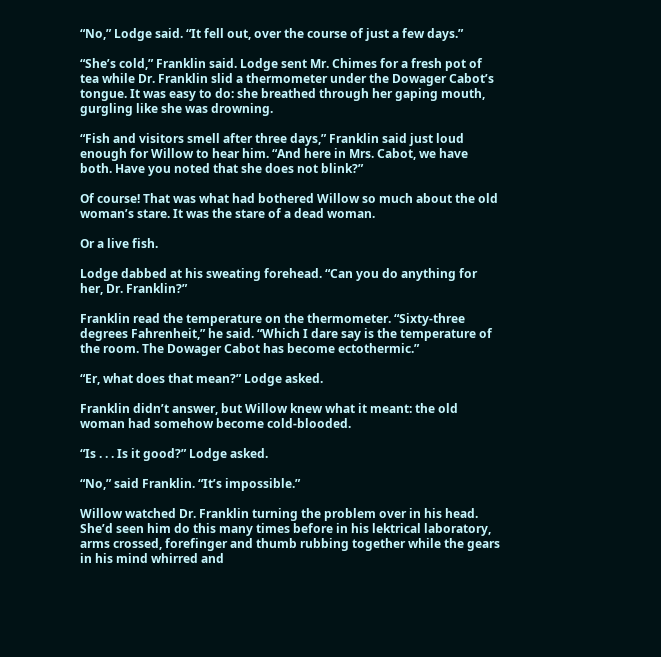“No,” Lodge said. “It fell out, over the course of just a few days.”

“She’s cold,” Franklin said. Lodge sent Mr. Chimes for a fresh pot of tea while Dr. Franklin slid a thermometer under the Dowager Cabot’s tongue. It was easy to do: she breathed through her gaping mouth, gurgling like she was drowning.

“Fish and visitors smell after three days,” Franklin said just loud enough for Willow to hear him. “And here in Mrs. Cabot, we have both. Have you noted that she does not blink?”

Of course! That was what had bothered Willow so much about the old woman’s stare. It was the stare of a dead woman.

Or a live fish.

Lodge dabbed at his sweating forehead. “Can you do anything for her, Dr. Franklin?”

Franklin read the temperature on the thermometer. “Sixty-three degrees Fahrenheit,” he said. “Which I dare say is the temperature of the room. The Dowager Cabot has become ectothermic.”

“Er, what does that mean?” Lodge asked.

Franklin didn’t answer, but Willow knew what it meant: the old woman had somehow become cold-blooded.

“Is . . . Is it good?” Lodge asked.

“No,” said Franklin. “It’s impossible.”

Willow watched Dr. Franklin turning the problem over in his head. She’d seen him do this many times before in his lektrical laboratory, arms crossed, forefinger and thumb rubbing together while the gears in his mind whirred and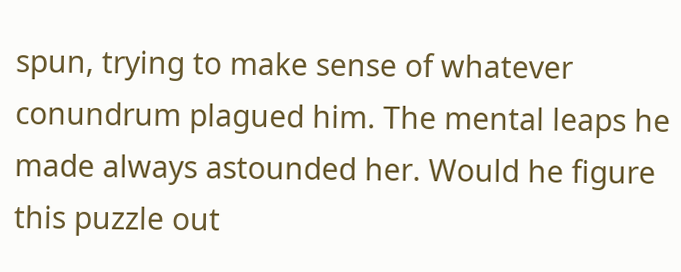spun, trying to make sense of whatever conundrum plagued him. The mental leaps he made always astounded her. Would he figure this puzzle out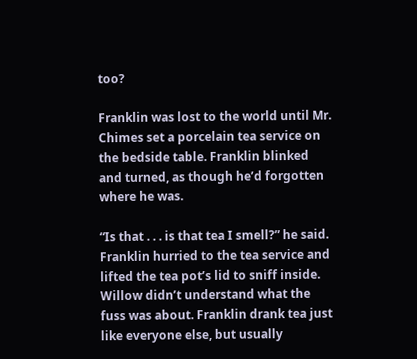too?

Franklin was lost to the world until Mr. Chimes set a porcelain tea service on the bedside table. Franklin blinked and turned, as though he’d forgotten where he was.

“Is that . . . is that tea I smell?” he said. Franklin hurried to the tea service and lifted the tea pot’s lid to sniff inside. Willow didn’t understand what the fuss was about. Franklin drank tea just like everyone else, but usually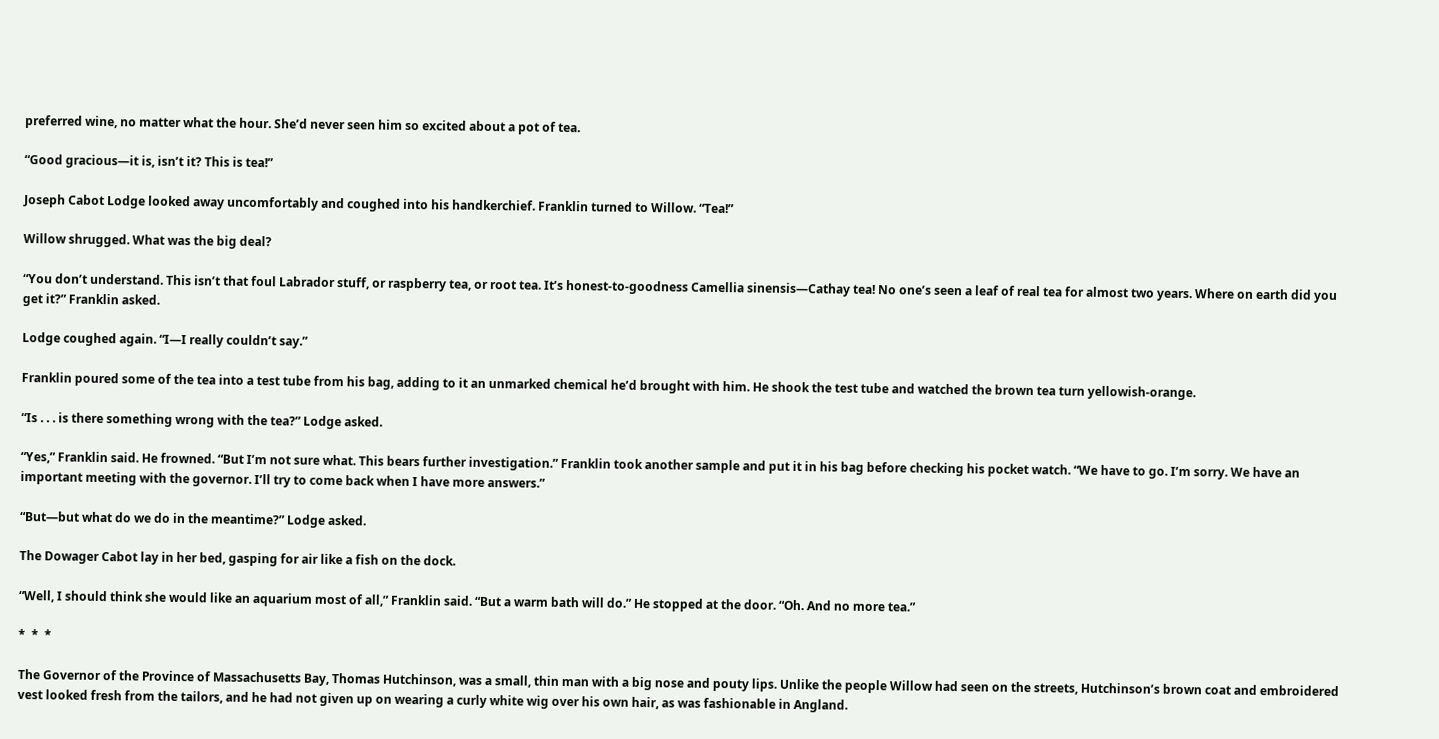preferred wine, no matter what the hour. She’d never seen him so excited about a pot of tea.

“Good gracious—it is, isn’t it? This is tea!”

Joseph Cabot Lodge looked away uncomfortably and coughed into his handkerchief. Franklin turned to Willow. “Tea!”

Willow shrugged. What was the big deal?

“You don’t understand. This isn’t that foul Labrador stuff, or raspberry tea, or root tea. It’s honest-to-goodness Camellia sinensis—Cathay tea! No one’s seen a leaf of real tea for almost two years. Where on earth did you get it?” Franklin asked.

Lodge coughed again. “I—I really couldn’t say.”

Franklin poured some of the tea into a test tube from his bag, adding to it an unmarked chemical he’d brought with him. He shook the test tube and watched the brown tea turn yellowish-orange.

“Is . . . is there something wrong with the tea?” Lodge asked.

“Yes,” Franklin said. He frowned. “But I’m not sure what. This bears further investigation.” Franklin took another sample and put it in his bag before checking his pocket watch. “We have to go. I’m sorry. We have an important meeting with the governor. I’ll try to come back when I have more answers.”

“But—but what do we do in the meantime?” Lodge asked.

The Dowager Cabot lay in her bed, gasping for air like a fish on the dock.

“Well, I should think she would like an aquarium most of all,” Franklin said. “But a warm bath will do.” He stopped at the door. “Oh. And no more tea.”

*  *  *

The Governor of the Province of Massachusetts Bay, Thomas Hutchinson, was a small, thin man with a big nose and pouty lips. Unlike the people Willow had seen on the streets, Hutchinson’s brown coat and embroidered vest looked fresh from the tailors, and he had not given up on wearing a curly white wig over his own hair, as was fashionable in Angland.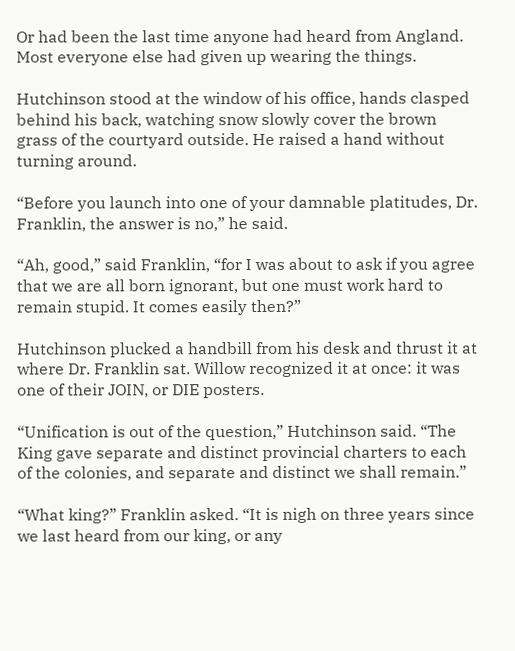Or had been the last time anyone had heard from Angland. Most everyone else had given up wearing the things.

Hutchinson stood at the window of his office, hands clasped behind his back, watching snow slowly cover the brown grass of the courtyard outside. He raised a hand without turning around.

“Before you launch into one of your damnable platitudes, Dr. Franklin, the answer is no,” he said.

“Ah, good,” said Franklin, “for I was about to ask if you agree that we are all born ignorant, but one must work hard to remain stupid. It comes easily then?”

Hutchinson plucked a handbill from his desk and thrust it at where Dr. Franklin sat. Willow recognized it at once: it was one of their JOIN, or DIE posters.

“Unification is out of the question,” Hutchinson said. “The King gave separate and distinct provincial charters to each of the colonies, and separate and distinct we shall remain.”

“What king?” Franklin asked. “It is nigh on three years since we last heard from our king, or any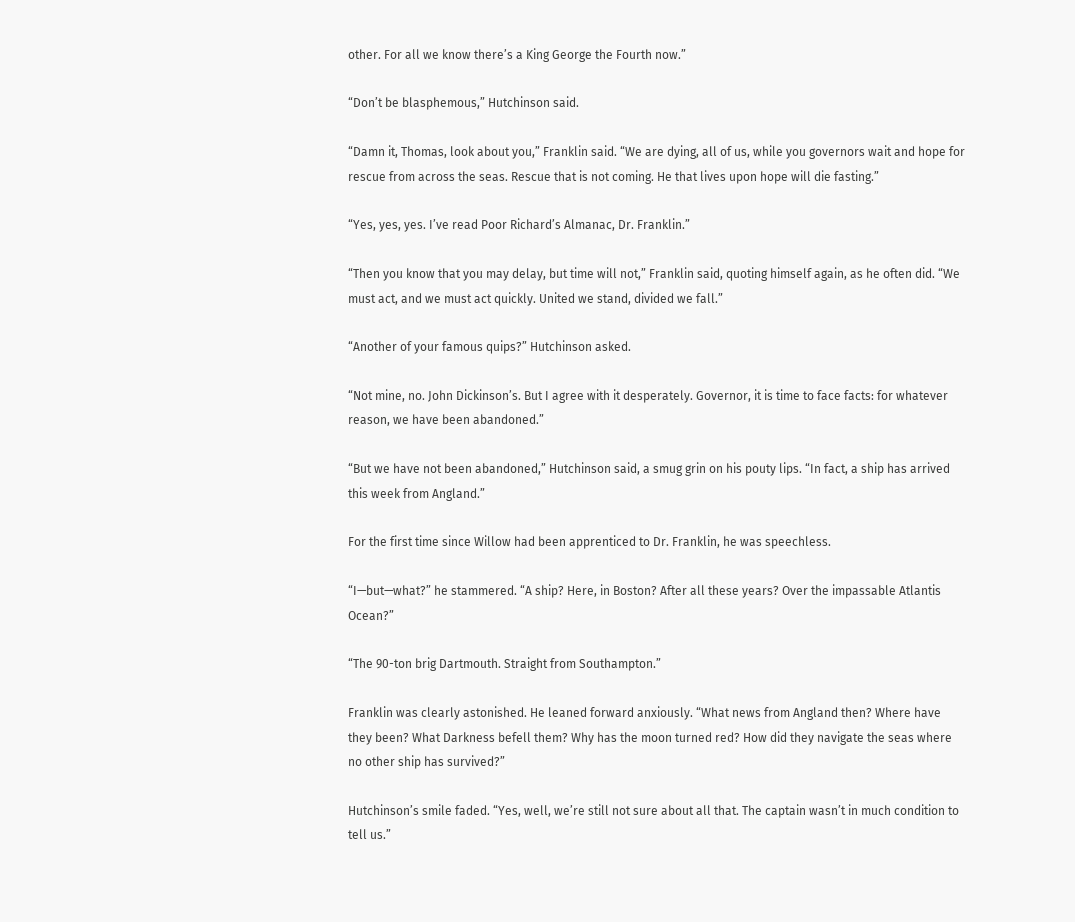other. For all we know there’s a King George the Fourth now.”

“Don’t be blasphemous,” Hutchinson said.

“Damn it, Thomas, look about you,” Franklin said. “We are dying, all of us, while you governors wait and hope for rescue from across the seas. Rescue that is not coming. He that lives upon hope will die fasting.”

“Yes, yes, yes. I’ve read Poor Richard’s Almanac, Dr. Franklin.”

“Then you know that you may delay, but time will not,” Franklin said, quoting himself again, as he often did. “We must act, and we must act quickly. United we stand, divided we fall.”

“Another of your famous quips?” Hutchinson asked.

“Not mine, no. John Dickinson’s. But I agree with it desperately. Governor, it is time to face facts: for whatever reason, we have been abandoned.”

“But we have not been abandoned,” Hutchinson said, a smug grin on his pouty lips. “In fact, a ship has arrived this week from Angland.”

For the first time since Willow had been apprenticed to Dr. Franklin, he was speechless.

“I—but—what?” he stammered. “A ship? Here, in Boston? After all these years? Over the impassable Atlantis Ocean?”

“The 90-ton brig Dartmouth. Straight from Southampton.”

Franklin was clearly astonished. He leaned forward anxiously. “What news from Angland then? Where have they been? What Darkness befell them? Why has the moon turned red? How did they navigate the seas where no other ship has survived?”

Hutchinson’s smile faded. “Yes, well, we’re still not sure about all that. The captain wasn’t in much condition to tell us.”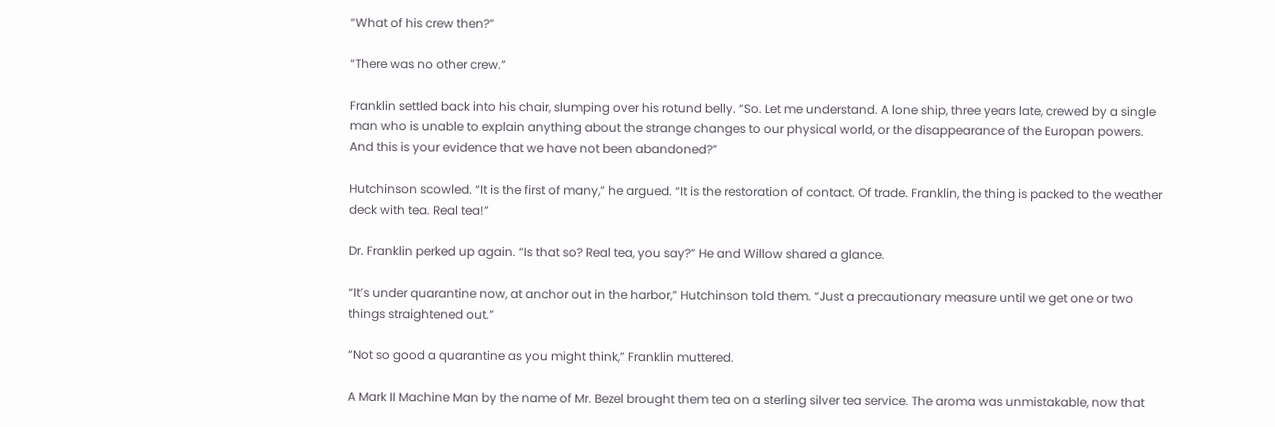“What of his crew then?”

“There was no other crew.”

Franklin settled back into his chair, slumping over his rotund belly. “So. Let me understand. A lone ship, three years late, crewed by a single man who is unable to explain anything about the strange changes to our physical world, or the disappearance of the Europan powers. And this is your evidence that we have not been abandoned?”

Hutchinson scowled. “It is the first of many,” he argued. “It is the restoration of contact. Of trade. Franklin, the thing is packed to the weather deck with tea. Real tea!”

Dr. Franklin perked up again. “Is that so? Real tea, you say?” He and Willow shared a glance.

“It’s under quarantine now, at anchor out in the harbor,” Hutchinson told them. “Just a precautionary measure until we get one or two things straightened out.”

“Not so good a quarantine as you might think,” Franklin muttered.

A Mark II Machine Man by the name of Mr. Bezel brought them tea on a sterling silver tea service. The aroma was unmistakable, now that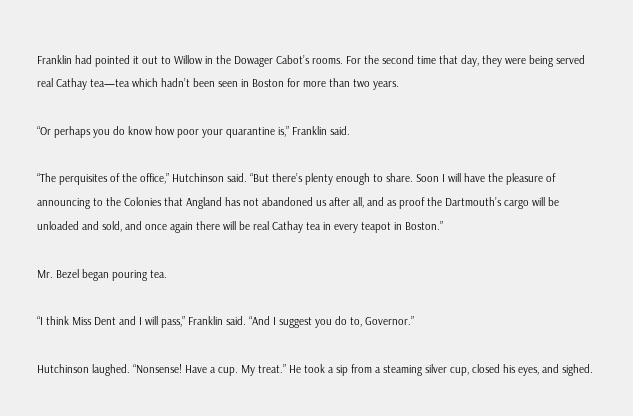Franklin had pointed it out to Willow in the Dowager Cabot’s rooms. For the second time that day, they were being served real Cathay tea—tea which hadn’t been seen in Boston for more than two years.

“Or perhaps you do know how poor your quarantine is,” Franklin said.

“The perquisites of the office,” Hutchinson said. “But there’s plenty enough to share. Soon I will have the pleasure of announcing to the Colonies that Angland has not abandoned us after all, and as proof the Dartmouth’s cargo will be unloaded and sold, and once again there will be real Cathay tea in every teapot in Boston.”

Mr. Bezel began pouring tea.

“I think Miss Dent and I will pass,” Franklin said. “And I suggest you do to, Governor.”

Hutchinson laughed. “Nonsense! Have a cup. My treat.” He took a sip from a steaming silver cup, closed his eyes, and sighed.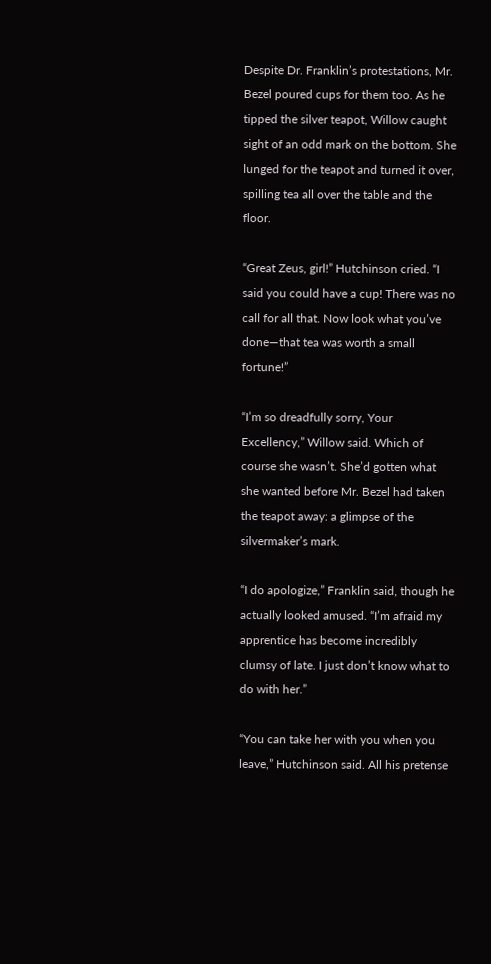Despite Dr. Franklin’s protestations, Mr. Bezel poured cups for them too. As he tipped the silver teapot, Willow caught sight of an odd mark on the bottom. She lunged for the teapot and turned it over, spilling tea all over the table and the floor.

“Great Zeus, girl!” Hutchinson cried. “I said you could have a cup! There was no call for all that. Now look what you’ve done—that tea was worth a small fortune!”

“I’m so dreadfully sorry, Your Excellency,” Willow said. Which of course she wasn’t. She’d gotten what she wanted before Mr. Bezel had taken the teapot away: a glimpse of the silvermaker’s mark.

“I do apologize,” Franklin said, though he actually looked amused. “I’m afraid my apprentice has become incredibly clumsy of late. I just don’t know what to do with her.”

“You can take her with you when you leave,” Hutchinson said. All his pretense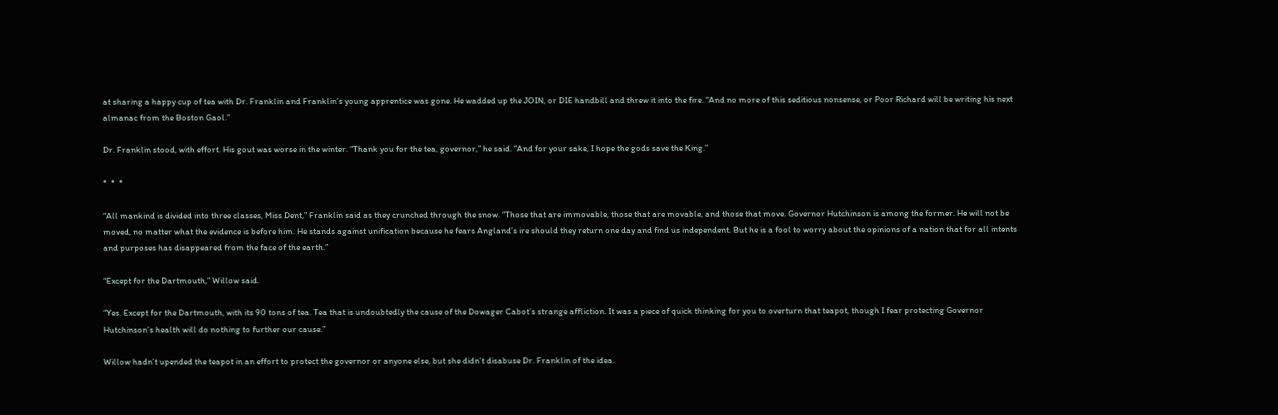at sharing a happy cup of tea with Dr. Franklin and Franklin’s young apprentice was gone. He wadded up the JOIN, or DIE handbill and threw it into the fire. “And no more of this seditious nonsense, or Poor Richard will be writing his next almanac from the Boston Gaol.”

Dr. Franklin stood, with effort. His gout was worse in the winter. “Thank you for the tea, governor,” he said. “And for your sake, I hope the gods save the King.”

*  *  *

“All mankind is divided into three classes, Miss Dent,” Franklin said as they crunched through the snow. “Those that are immovable, those that are movable, and those that move. Governor Hutchinson is among the former. He will not be moved, no matter what the evidence is before him. He stands against unification because he fears Angland’s ire should they return one day and find us independent. But he is a fool to worry about the opinions of a nation that for all intents and purposes has disappeared from the face of the earth.”

“Except for the Dartmouth,” Willow said.

“Yes. Except for the Dartmouth, with its 90 tons of tea. Tea that is undoubtedly the cause of the Dowager Cabot’s strange affliction. It was a piece of quick thinking for you to overturn that teapot, though I fear protecting Governor Hutchinson’s health will do nothing to further our cause.”

Willow hadn’t upended the teapot in an effort to protect the governor or anyone else, but she didn’t disabuse Dr. Franklin of the idea.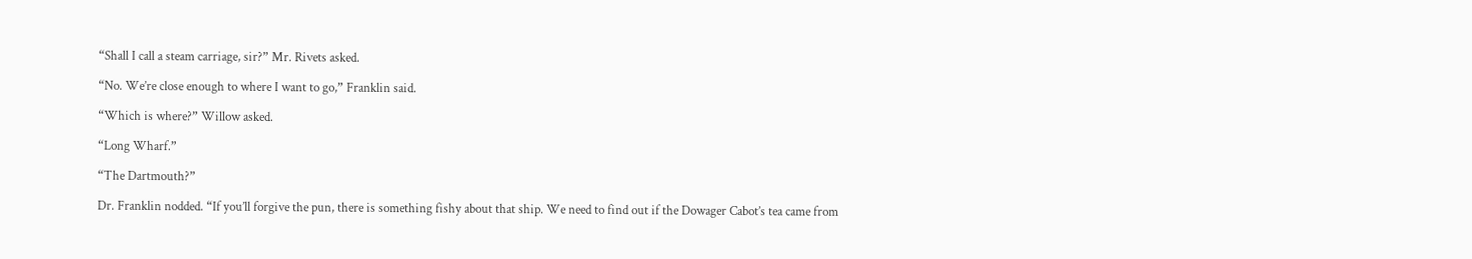“Shall I call a steam carriage, sir?” Mr. Rivets asked.

“No. We’re close enough to where I want to go,” Franklin said.

“Which is where?” Willow asked.

“Long Wharf.”

“The Dartmouth?”

Dr. Franklin nodded. “If you’ll forgive the pun, there is something fishy about that ship. We need to find out if the Dowager Cabot’s tea came from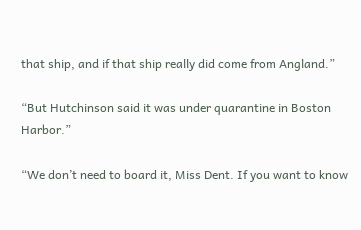that ship, and if that ship really did come from Angland.”

“But Hutchinson said it was under quarantine in Boston Harbor.”

“We don’t need to board it, Miss Dent. If you want to know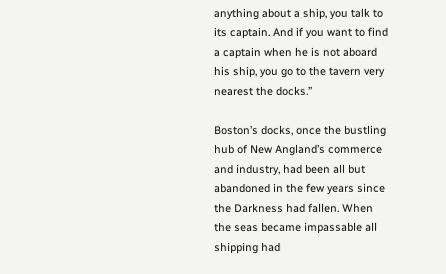anything about a ship, you talk to its captain. And if you want to find a captain when he is not aboard his ship, you go to the tavern very nearest the docks.”

Boston’s docks, once the bustling hub of New Angland’s commerce and industry, had been all but abandoned in the few years since the Darkness had fallen. When the seas became impassable all shipping had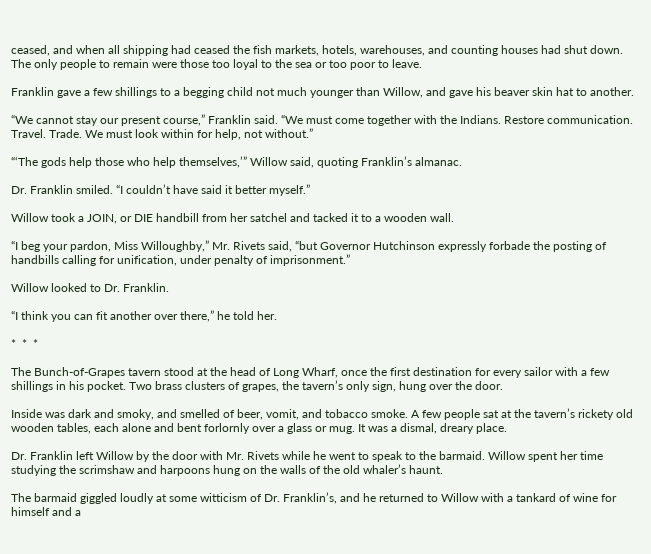ceased, and when all shipping had ceased the fish markets, hotels, warehouses, and counting houses had shut down. The only people to remain were those too loyal to the sea or too poor to leave.

Franklin gave a few shillings to a begging child not much younger than Willow, and gave his beaver skin hat to another.

“We cannot stay our present course,” Franklin said. “We must come together with the Indians. Restore communication. Travel. Trade. We must look within for help, not without.”

“‘The gods help those who help themselves,’” Willow said, quoting Franklin’s almanac.

Dr. Franklin smiled. “I couldn’t have said it better myself.”

Willow took a JOIN, or DIE handbill from her satchel and tacked it to a wooden wall.

“I beg your pardon, Miss Willoughby,” Mr. Rivets said, “but Governor Hutchinson expressly forbade the posting of handbills calling for unification, under penalty of imprisonment.”

Willow looked to Dr. Franklin.

“I think you can fit another over there,” he told her.

*  *  *

The Bunch-of-Grapes tavern stood at the head of Long Wharf, once the first destination for every sailor with a few shillings in his pocket. Two brass clusters of grapes, the tavern’s only sign, hung over the door.

Inside was dark and smoky, and smelled of beer, vomit, and tobacco smoke. A few people sat at the tavern’s rickety old wooden tables, each alone and bent forlornly over a glass or mug. It was a dismal, dreary place.

Dr. Franklin left Willow by the door with Mr. Rivets while he went to speak to the barmaid. Willow spent her time studying the scrimshaw and harpoons hung on the walls of the old whaler’s haunt.

The barmaid giggled loudly at some witticism of Dr. Franklin’s, and he returned to Willow with a tankard of wine for himself and a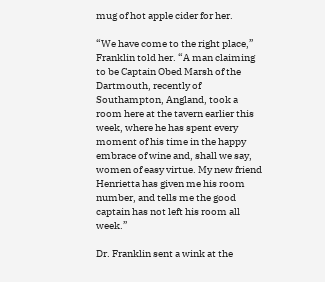mug of hot apple cider for her.

“We have come to the right place,” Franklin told her. “A man claiming to be Captain Obed Marsh of the Dartmouth, recently of Southampton, Angland, took a room here at the tavern earlier this week, where he has spent every moment of his time in the happy embrace of wine and, shall we say, women of easy virtue. My new friend Henrietta has given me his room number, and tells me the good captain has not left his room all week.”

Dr. Franklin sent a wink at the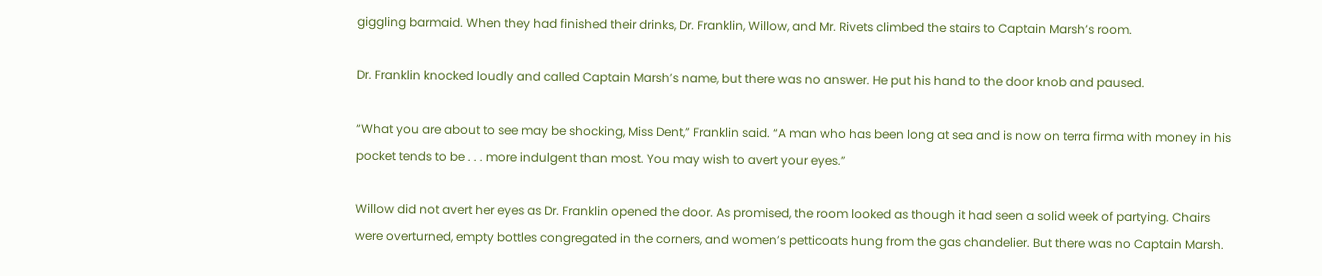giggling barmaid. When they had finished their drinks, Dr. Franklin, Willow, and Mr. Rivets climbed the stairs to Captain Marsh’s room.

Dr. Franklin knocked loudly and called Captain Marsh’s name, but there was no answer. He put his hand to the door knob and paused.

“What you are about to see may be shocking, Miss Dent,” Franklin said. “A man who has been long at sea and is now on terra firma with money in his pocket tends to be . . . more indulgent than most. You may wish to avert your eyes.”

Willow did not avert her eyes as Dr. Franklin opened the door. As promised, the room looked as though it had seen a solid week of partying. Chairs were overturned, empty bottles congregated in the corners, and women’s petticoats hung from the gas chandelier. But there was no Captain Marsh.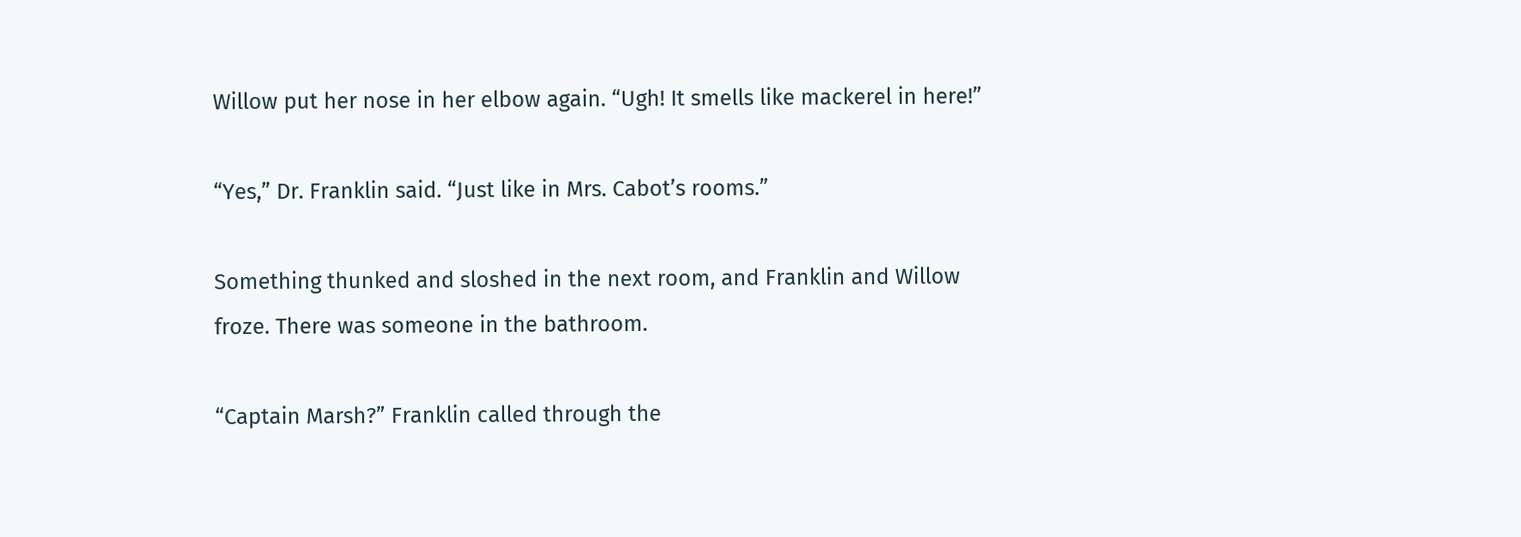Willow put her nose in her elbow again. “Ugh! It smells like mackerel in here!”

“Yes,” Dr. Franklin said. “Just like in Mrs. Cabot’s rooms.”

Something thunked and sloshed in the next room, and Franklin and Willow froze. There was someone in the bathroom.

“Captain Marsh?” Franklin called through the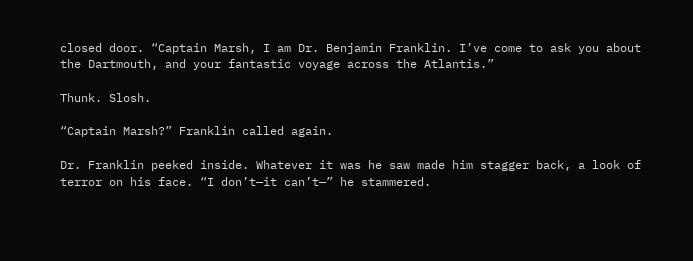closed door. “Captain Marsh, I am Dr. Benjamin Franklin. I’ve come to ask you about the Dartmouth, and your fantastic voyage across the Atlantis.”

Thunk. Slosh.

“Captain Marsh?” Franklin called again.

Dr. Franklin peeked inside. Whatever it was he saw made him stagger back, a look of terror on his face. “I don’t—it can’t—” he stammered.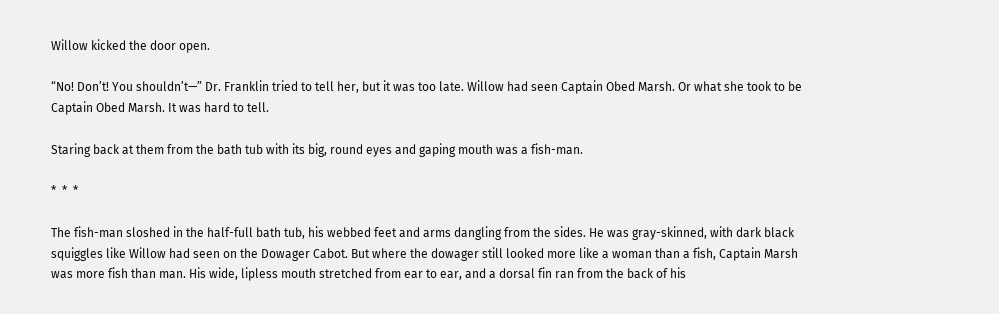Willow kicked the door open.

“No! Don’t! You shouldn’t—” Dr. Franklin tried to tell her, but it was too late. Willow had seen Captain Obed Marsh. Or what she took to be Captain Obed Marsh. It was hard to tell.

Staring back at them from the bath tub with its big, round eyes and gaping mouth was a fish-man.

*  *  *

The fish-man sloshed in the half-full bath tub, his webbed feet and arms dangling from the sides. He was gray-skinned, with dark black squiggles like Willow had seen on the Dowager Cabot. But where the dowager still looked more like a woman than a fish, Captain Marsh was more fish than man. His wide, lipless mouth stretched from ear to ear, and a dorsal fin ran from the back of his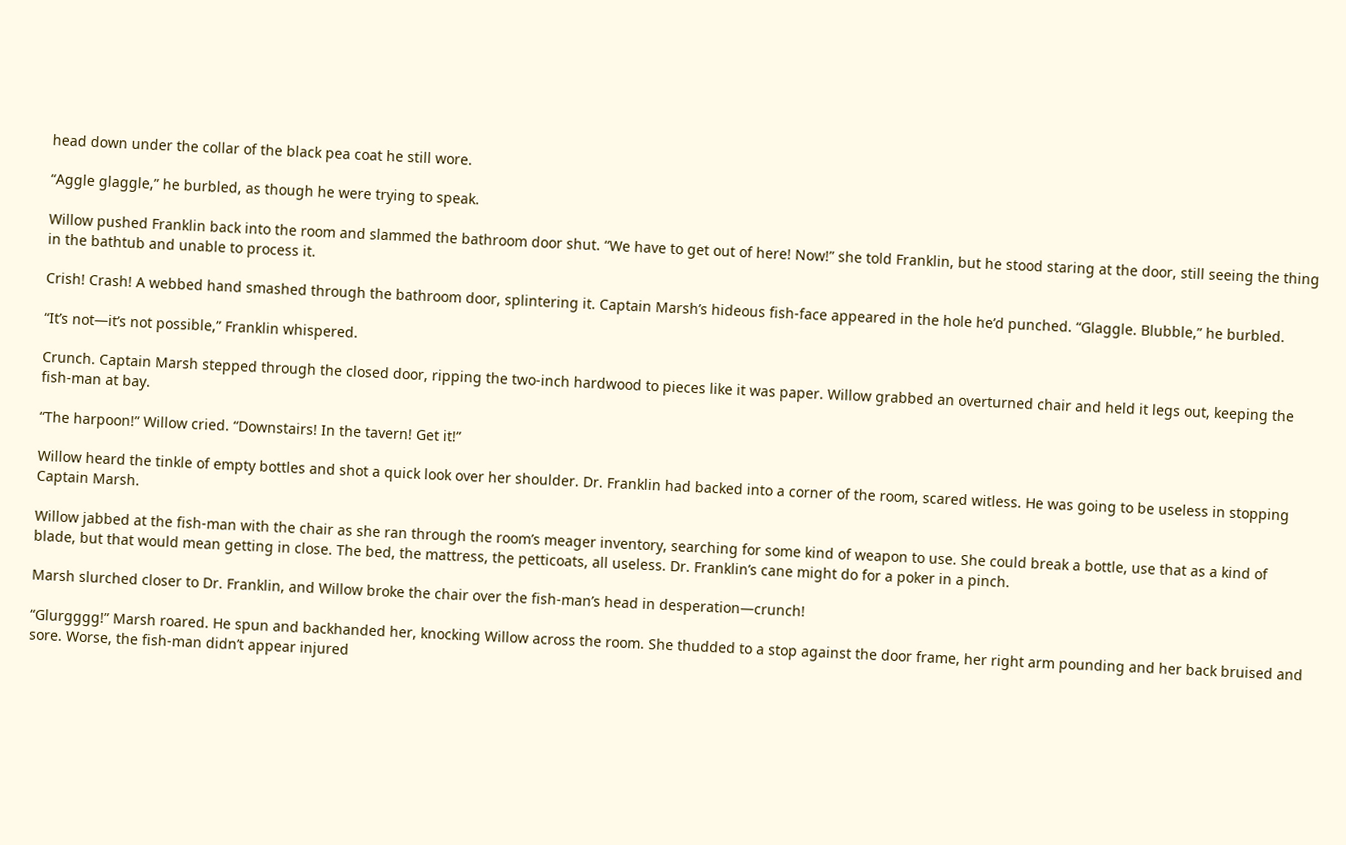head down under the collar of the black pea coat he still wore.

“Aggle glaggle,” he burbled, as though he were trying to speak.

Willow pushed Franklin back into the room and slammed the bathroom door shut. “We have to get out of here! Now!” she told Franklin, but he stood staring at the door, still seeing the thing in the bathtub and unable to process it.

Crish! Crash! A webbed hand smashed through the bathroom door, splintering it. Captain Marsh’s hideous fish-face appeared in the hole he’d punched. “Glaggle. Blubble,” he burbled.

“It’s not—it’s not possible,” Franklin whispered.

Crunch. Captain Marsh stepped through the closed door, ripping the two-inch hardwood to pieces like it was paper. Willow grabbed an overturned chair and held it legs out, keeping the fish-man at bay.

“The harpoon!” Willow cried. “Downstairs! In the tavern! Get it!”

Willow heard the tinkle of empty bottles and shot a quick look over her shoulder. Dr. Franklin had backed into a corner of the room, scared witless. He was going to be useless in stopping Captain Marsh.

Willow jabbed at the fish-man with the chair as she ran through the room’s meager inventory, searching for some kind of weapon to use. She could break a bottle, use that as a kind of blade, but that would mean getting in close. The bed, the mattress, the petticoats, all useless. Dr. Franklin’s cane might do for a poker in a pinch.

Marsh slurched closer to Dr. Franklin, and Willow broke the chair over the fish-man’s head in desperation—crunch!

“Glurgggg!” Marsh roared. He spun and backhanded her, knocking Willow across the room. She thudded to a stop against the door frame, her right arm pounding and her back bruised and sore. Worse, the fish-man didn’t appear injured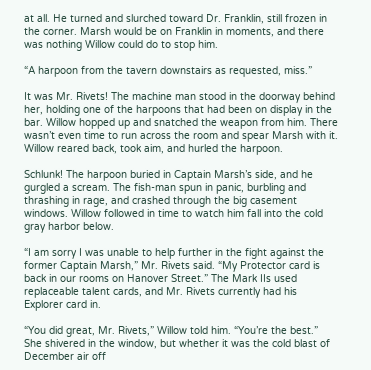at all. He turned and slurched toward Dr. Franklin, still frozen in the corner. Marsh would be on Franklin in moments, and there was nothing Willow could do to stop him.

“A harpoon from the tavern downstairs as requested, miss.”

It was Mr. Rivets! The machine man stood in the doorway behind her, holding one of the harpoons that had been on display in the bar. Willow hopped up and snatched the weapon from him. There wasn’t even time to run across the room and spear Marsh with it. Willow reared back, took aim, and hurled the harpoon.

Schlunk! The harpoon buried in Captain Marsh’s side, and he gurgled a scream. The fish-man spun in panic, burbling and thrashing in rage, and crashed through the big casement windows. Willow followed in time to watch him fall into the cold gray harbor below.

“I am sorry I was unable to help further in the fight against the former Captain Marsh,” Mr. Rivets said. “My Protector card is back in our rooms on Hanover Street.” The Mark IIs used replaceable talent cards, and Mr. Rivets currently had his Explorer card in.

“You did great, Mr. Rivets,” Willow told him. “You’re the best.” She shivered in the window, but whether it was the cold blast of December air off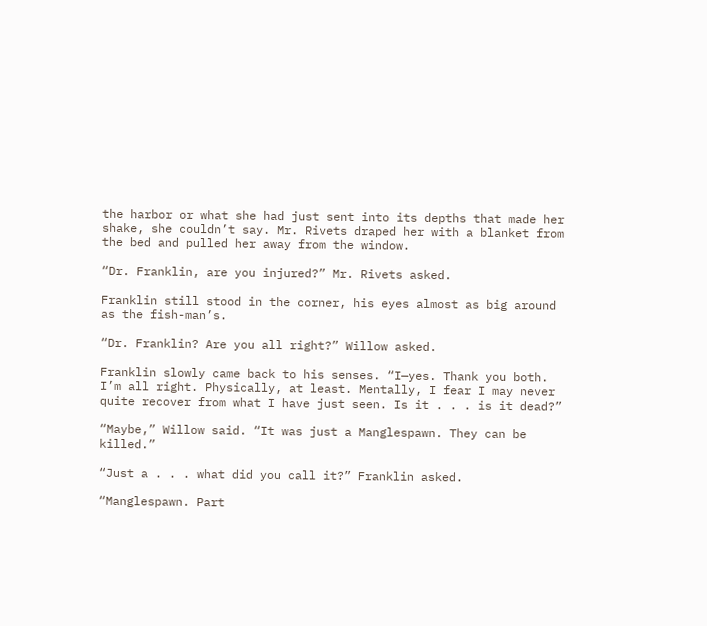the harbor or what she had just sent into its depths that made her shake, she couldn’t say. Mr. Rivets draped her with a blanket from the bed and pulled her away from the window.

“Dr. Franklin, are you injured?” Mr. Rivets asked.

Franklin still stood in the corner, his eyes almost as big around as the fish-man’s.

“Dr. Franklin? Are you all right?” Willow asked.

Franklin slowly came back to his senses. “I—yes. Thank you both. I’m all right. Physically, at least. Mentally, I fear I may never quite recover from what I have just seen. Is it . . . is it dead?”

“Maybe,” Willow said. “It was just a Manglespawn. They can be killed.”

“Just a . . . what did you call it?” Franklin asked.

“Manglespawn. Part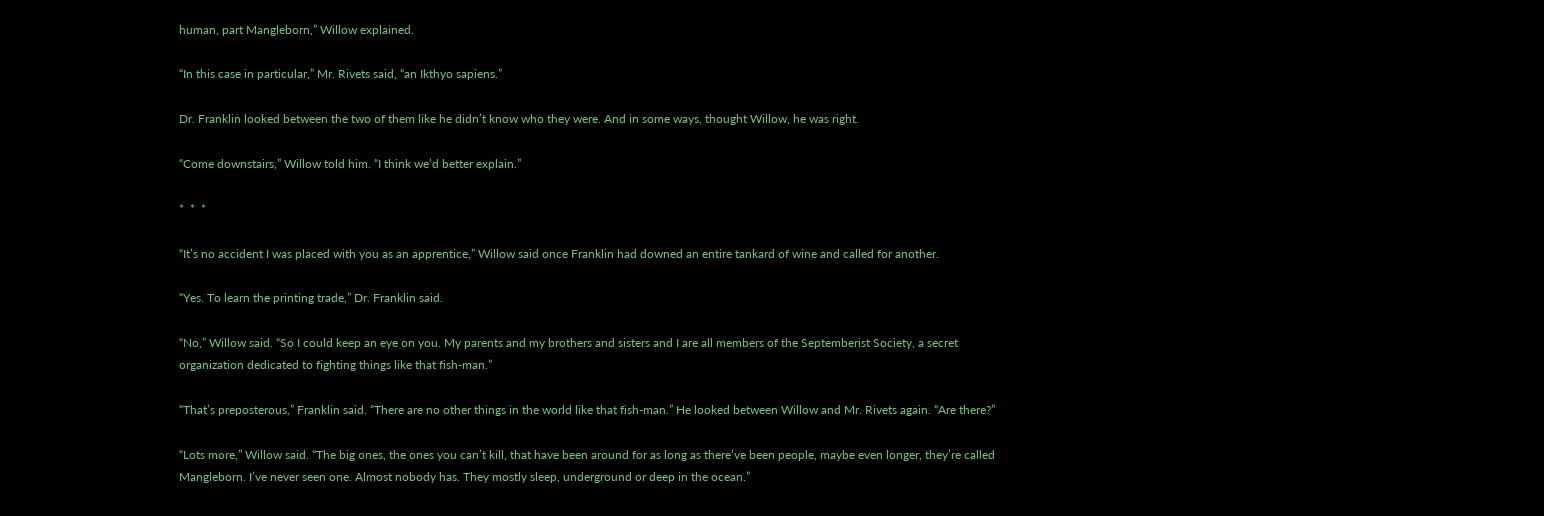human, part Mangleborn,” Willow explained.

“In this case in particular,” Mr. Rivets said, “an Ikthyo sapiens.”

Dr. Franklin looked between the two of them like he didn’t know who they were. And in some ways, thought Willow, he was right.

“Come downstairs,” Willow told him. “I think we’d better explain.”

*  *  *

“It’s no accident I was placed with you as an apprentice,” Willow said once Franklin had downed an entire tankard of wine and called for another.

“Yes. To learn the printing trade,” Dr. Franklin said.

“No,” Willow said. “So I could keep an eye on you. My parents and my brothers and sisters and I are all members of the Septemberist Society, a secret organization dedicated to fighting things like that fish-man.”

“That’s preposterous,” Franklin said. “There are no other things in the world like that fish-man.” He looked between Willow and Mr. Rivets again. “Are there?”

“Lots more,” Willow said. “The big ones, the ones you can’t kill, that have been around for as long as there’ve been people, maybe even longer, they’re called Mangleborn. I’ve never seen one. Almost nobody has. They mostly sleep, underground or deep in the ocean.”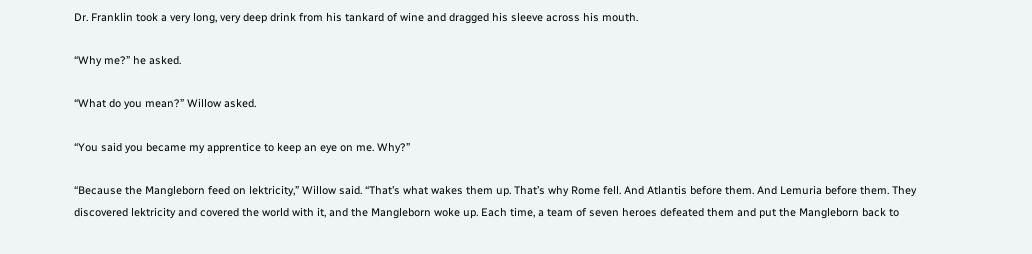Dr. Franklin took a very long, very deep drink from his tankard of wine and dragged his sleeve across his mouth.

“Why me?” he asked.

“What do you mean?” Willow asked.

“You said you became my apprentice to keep an eye on me. Why?”

“Because the Mangleborn feed on lektricity,” Willow said. “That’s what wakes them up. That’s why Rome fell. And Atlantis before them. And Lemuria before them. They discovered lektricity and covered the world with it, and the Mangleborn woke up. Each time, a team of seven heroes defeated them and put the Mangleborn back to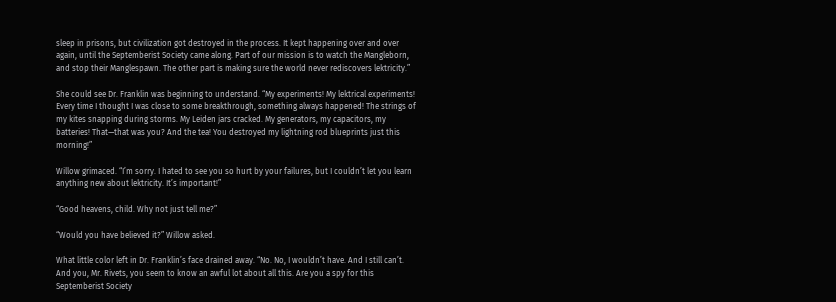sleep in prisons, but civilization got destroyed in the process. It kept happening over and over again, until the Septemberist Society came along. Part of our mission is to watch the Mangleborn, and stop their Manglespawn. The other part is making sure the world never rediscovers lektricity.”

She could see Dr. Franklin was beginning to understand. “My experiments! My lektrical experiments! Every time I thought I was close to some breakthrough, something always happened! The strings of my kites snapping during storms. My Leiden jars cracked. My generators, my capacitors, my batteries! That—that was you? And the tea! You destroyed my lightning rod blueprints just this morning!”

Willow grimaced. “I’m sorry. I hated to see you so hurt by your failures, but I couldn’t let you learn anything new about lektricity. It’s important!”

“Good heavens, child. Why not just tell me?”

“Would you have believed it?” Willow asked.

What little color left in Dr. Franklin’s face drained away. “No. No, I wouldn’t have. And I still can’t. And you, Mr. Rivets, you seem to know an awful lot about all this. Are you a spy for this Septemberist Society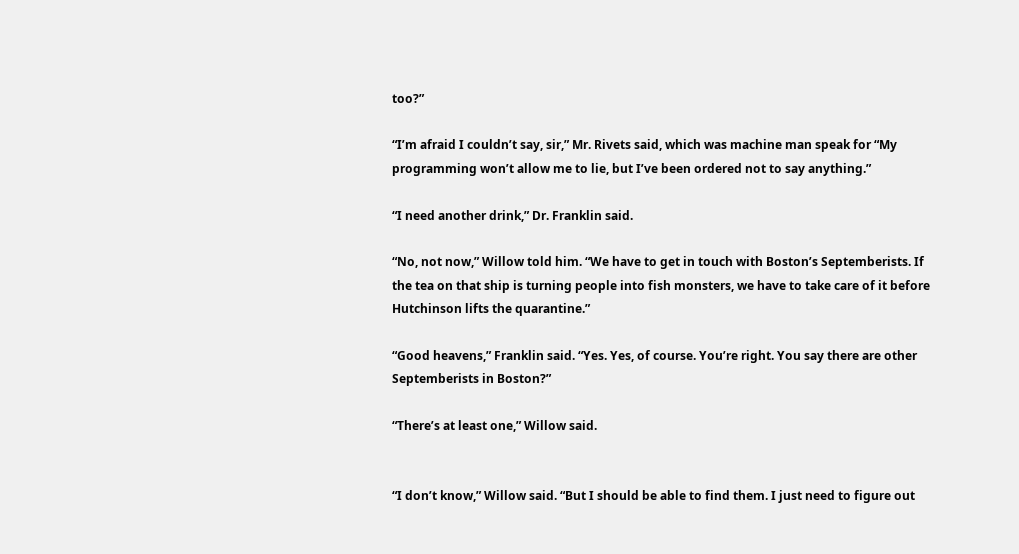too?”

“I’m afraid I couldn’t say, sir,” Mr. Rivets said, which was machine man speak for “My programming won’t allow me to lie, but I’ve been ordered not to say anything.”

“I need another drink,” Dr. Franklin said.

“No, not now,” Willow told him. “We have to get in touch with Boston’s Septemberists. If the tea on that ship is turning people into fish monsters, we have to take care of it before Hutchinson lifts the quarantine.”

“Good heavens,” Franklin said. “Yes. Yes, of course. You’re right. You say there are other Septemberists in Boston?”

“There’s at least one,” Willow said.


“I don’t know,” Willow said. “But I should be able to find them. I just need to figure out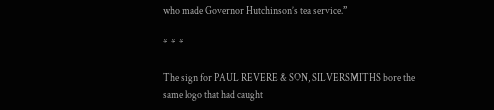who made Governor Hutchinson’s tea service.”

*  *  *

The sign for PAUL REVERE & SON, SILVERSMITHS bore the same logo that had caught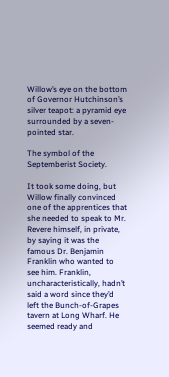Willow’s eye on the bottom of Governor Hutchinson’s silver teapot: a pyramid eye surrounded by a seven-pointed star.

The symbol of the Septemberist Society.

It took some doing, but Willow finally convinced one of the apprentices that she needed to speak to Mr. Revere himself, in private, by saying it was the famous Dr. Benjamin Franklin who wanted to see him. Franklin, uncharacteristically, hadn’t said a word since they’d left the Bunch-of-Grapes tavern at Long Wharf. He seemed ready and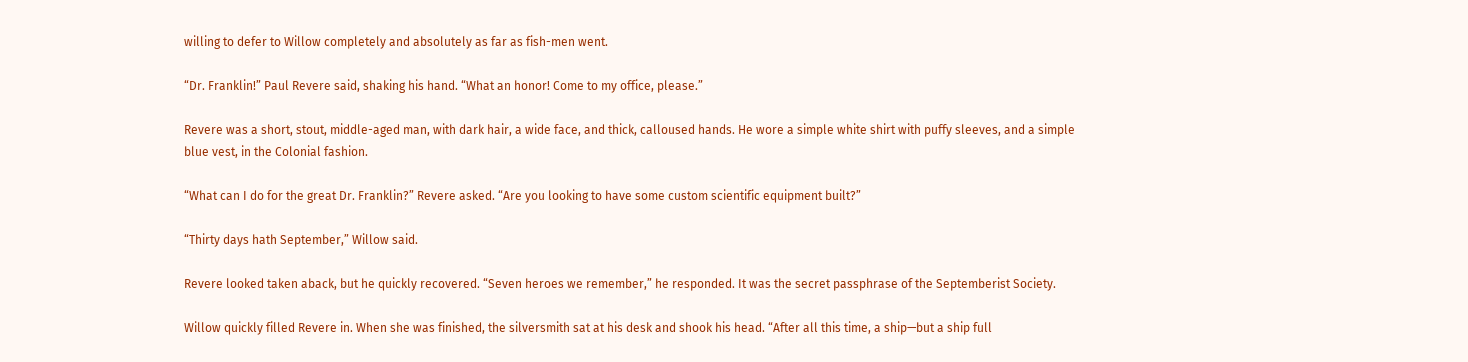willing to defer to Willow completely and absolutely as far as fish-men went.

“Dr. Franklin!” Paul Revere said, shaking his hand. “What an honor! Come to my office, please.”

Revere was a short, stout, middle-aged man, with dark hair, a wide face, and thick, calloused hands. He wore a simple white shirt with puffy sleeves, and a simple blue vest, in the Colonial fashion.

“What can I do for the great Dr. Franklin?” Revere asked. “Are you looking to have some custom scientific equipment built?”

“Thirty days hath September,” Willow said.

Revere looked taken aback, but he quickly recovered. “Seven heroes we remember,” he responded. It was the secret passphrase of the Septemberist Society.

Willow quickly filled Revere in. When she was finished, the silversmith sat at his desk and shook his head. “After all this time, a ship—but a ship full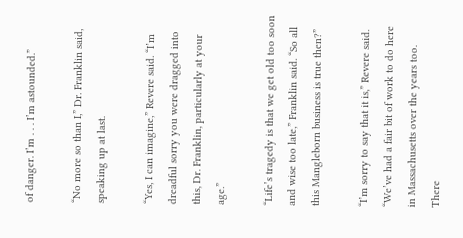of danger. I’m . . . I’m astounded.”

“No more so than I,” Dr. Franklin said, speaking up at last.

“Yes, I can imagine,” Revere said. “I’m dreadful sorry you were dragged into this, Dr. Franklin, particularly at your age.”

“Life’s tragedy is that we get old too soon and wise too late,” Franklin said. “So all this Mangleborn business is true then?”

“I’m sorry to say that it is,” Revere said. “We’ve had a fair bit of work to do here in Massachusetts over the years too. There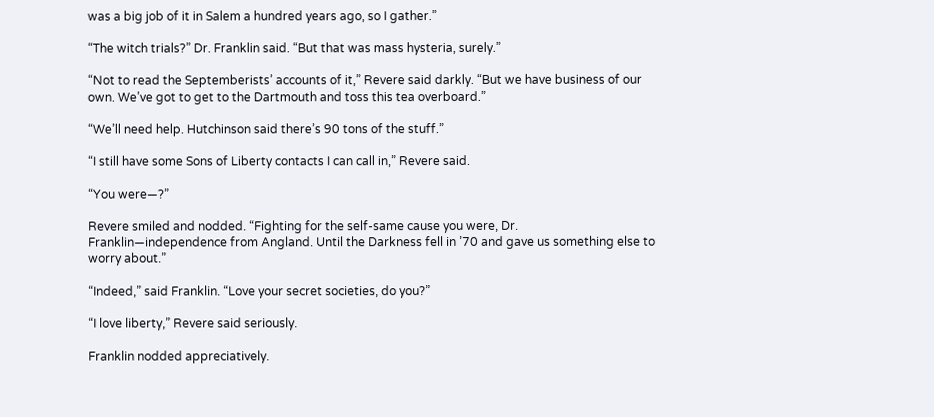was a big job of it in Salem a hundred years ago, so I gather.”

“The witch trials?” Dr. Franklin said. “But that was mass hysteria, surely.”

“Not to read the Septemberists’ accounts of it,” Revere said darkly. “But we have business of our own. We’ve got to get to the Dartmouth and toss this tea overboard.”

“We’ll need help. Hutchinson said there’s 90 tons of the stuff.”

“I still have some Sons of Liberty contacts I can call in,” Revere said.

“You were—?”

Revere smiled and nodded. “Fighting for the self-same cause you were, Dr. Franklin—independence from Angland. Until the Darkness fell in ’70 and gave us something else to worry about.”

“Indeed,” said Franklin. “Love your secret societies, do you?”

“I love liberty,” Revere said seriously.

Franklin nodded appreciatively.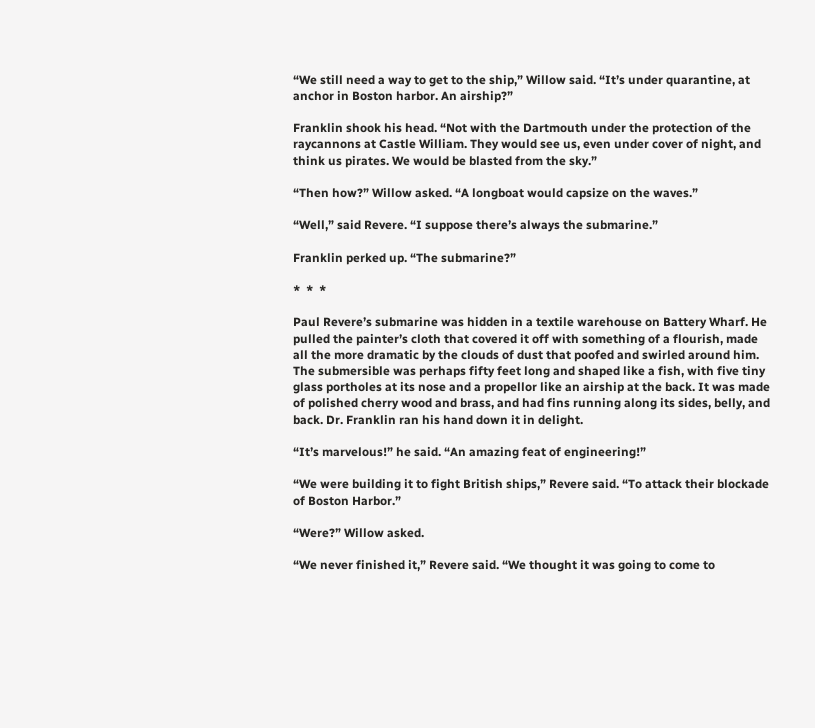“We still need a way to get to the ship,” Willow said. “It’s under quarantine, at anchor in Boston harbor. An airship?”

Franklin shook his head. “Not with the Dartmouth under the protection of the raycannons at Castle William. They would see us, even under cover of night, and think us pirates. We would be blasted from the sky.”

“Then how?” Willow asked. “A longboat would capsize on the waves.”

“Well,” said Revere. “I suppose there’s always the submarine.”

Franklin perked up. “The submarine?”

*  *  *

Paul Revere’s submarine was hidden in a textile warehouse on Battery Wharf. He pulled the painter’s cloth that covered it off with something of a flourish, made all the more dramatic by the clouds of dust that poofed and swirled around him. The submersible was perhaps fifty feet long and shaped like a fish, with five tiny glass portholes at its nose and a propellor like an airship at the back. It was made of polished cherry wood and brass, and had fins running along its sides, belly, and back. Dr. Franklin ran his hand down it in delight.

“It’s marvelous!” he said. “An amazing feat of engineering!”

“We were building it to fight British ships,” Revere said. “To attack their blockade of Boston Harbor.”

“Were?” Willow asked.

“We never finished it,” Revere said. “We thought it was going to come to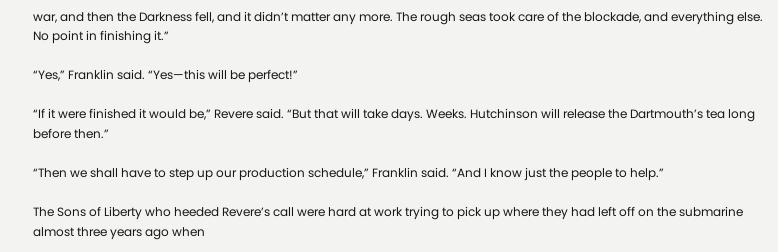war, and then the Darkness fell, and it didn’t matter any more. The rough seas took care of the blockade, and everything else. No point in finishing it.”

“Yes,” Franklin said. “Yes—this will be perfect!”

“If it were finished it would be,” Revere said. “But that will take days. Weeks. Hutchinson will release the Dartmouth’s tea long before then.”

“Then we shall have to step up our production schedule,” Franklin said. “And I know just the people to help.”

The Sons of Liberty who heeded Revere’s call were hard at work trying to pick up where they had left off on the submarine almost three years ago when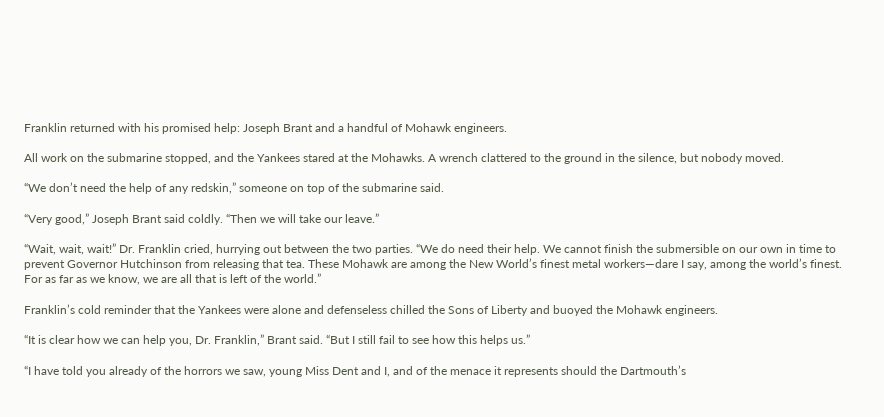Franklin returned with his promised help: Joseph Brant and a handful of Mohawk engineers.

All work on the submarine stopped, and the Yankees stared at the Mohawks. A wrench clattered to the ground in the silence, but nobody moved.

“We don’t need the help of any redskin,” someone on top of the submarine said.

“Very good,” Joseph Brant said coldly. “Then we will take our leave.”

“Wait, wait, wait!” Dr. Franklin cried, hurrying out between the two parties. “We do need their help. We cannot finish the submersible on our own in time to prevent Governor Hutchinson from releasing that tea. These Mohawk are among the New World’s finest metal workers—dare I say, among the world’s finest. For as far as we know, we are all that is left of the world.”

Franklin’s cold reminder that the Yankees were alone and defenseless chilled the Sons of Liberty and buoyed the Mohawk engineers.

“It is clear how we can help you, Dr. Franklin,” Brant said. “But I still fail to see how this helps us.”

“I have told you already of the horrors we saw, young Miss Dent and I, and of the menace it represents should the Dartmouth’s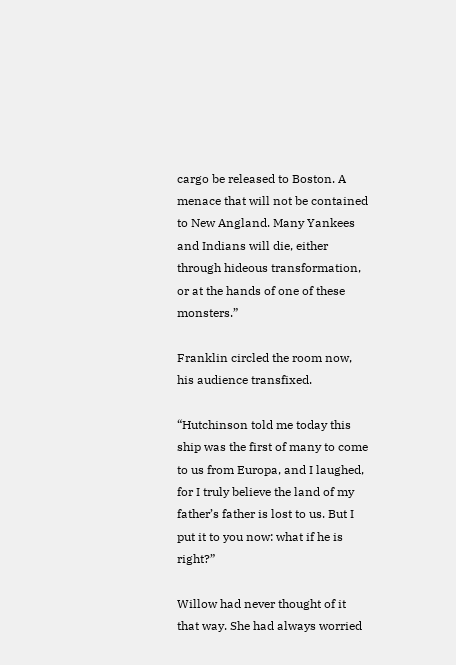cargo be released to Boston. A menace that will not be contained to New Angland. Many Yankees and Indians will die, either through hideous transformation, or at the hands of one of these monsters.”

Franklin circled the room now, his audience transfixed.

“Hutchinson told me today this ship was the first of many to come to us from Europa, and I laughed, for I truly believe the land of my father’s father is lost to us. But I put it to you now: what if he is right?”

Willow had never thought of it that way. She had always worried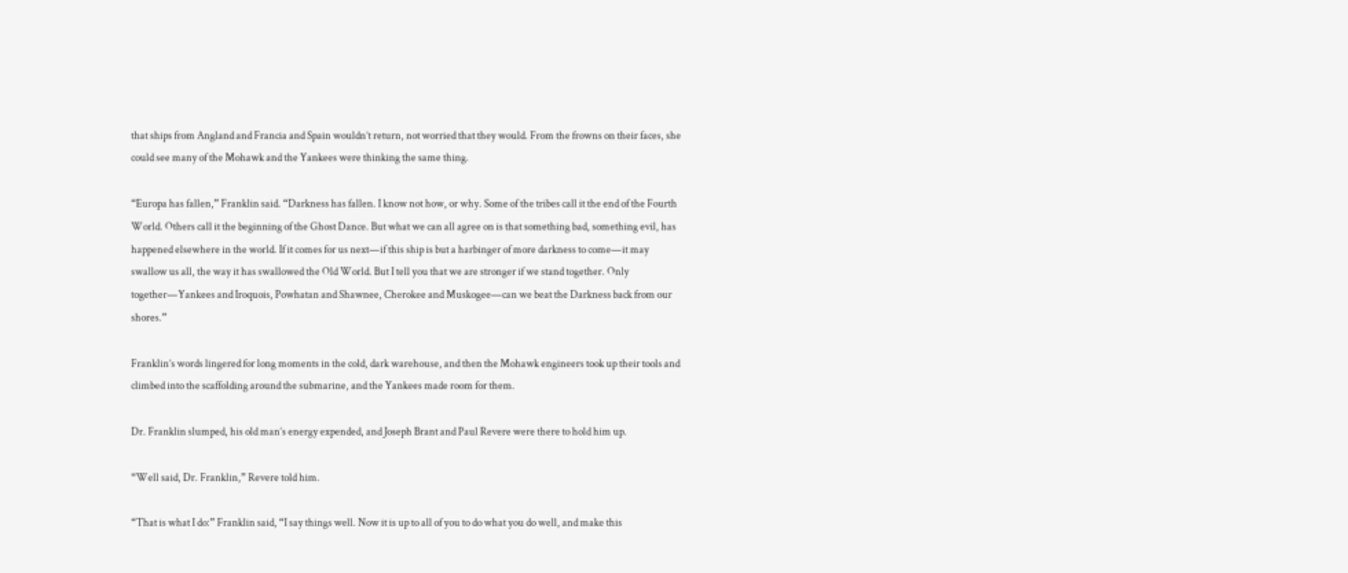that ships from Angland and Francia and Spain wouldn’t return, not worried that they would. From the frowns on their faces, she could see many of the Mohawk and the Yankees were thinking the same thing.

“Europa has fallen,” Franklin said. “Darkness has fallen. I know not how, or why. Some of the tribes call it the end of the Fourth World. Others call it the beginning of the Ghost Dance. But what we can all agree on is that something bad, something evil, has happened elsewhere in the world. If it comes for us next—if this ship is but a harbinger of more darkness to come—it may swallow us all, the way it has swallowed the Old World. But I tell you that we are stronger if we stand together. Only together—Yankees and Iroquois, Powhatan and Shawnee, Cherokee and Muskogee—can we beat the Darkness back from our shores.”

Franklin’s words lingered for long moments in the cold, dark warehouse, and then the Mohawk engineers took up their tools and climbed into the scaffolding around the submarine, and the Yankees made room for them.

Dr. Franklin slumped, his old man’s energy expended, and Joseph Brant and Paul Revere were there to hold him up.

“Well said, Dr. Franklin,” Revere told him.

“That is what I do:” Franklin said, “I say things well. Now it is up to all of you to do what you do well, and make this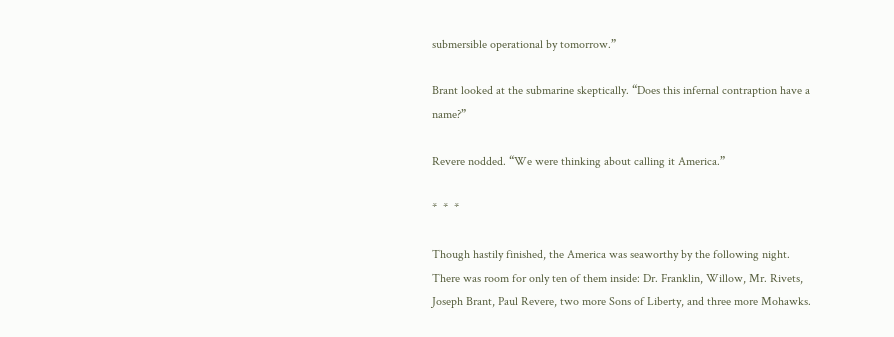submersible operational by tomorrow.”

Brant looked at the submarine skeptically. “Does this infernal contraption have a name?”

Revere nodded. “We were thinking about calling it America.”

*  *  *

Though hastily finished, the America was seaworthy by the following night. There was room for only ten of them inside: Dr. Franklin, Willow, Mr. Rivets, Joseph Brant, Paul Revere, two more Sons of Liberty, and three more Mohawks.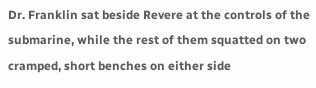Dr. Franklin sat beside Revere at the controls of the submarine, while the rest of them squatted on two cramped, short benches on either side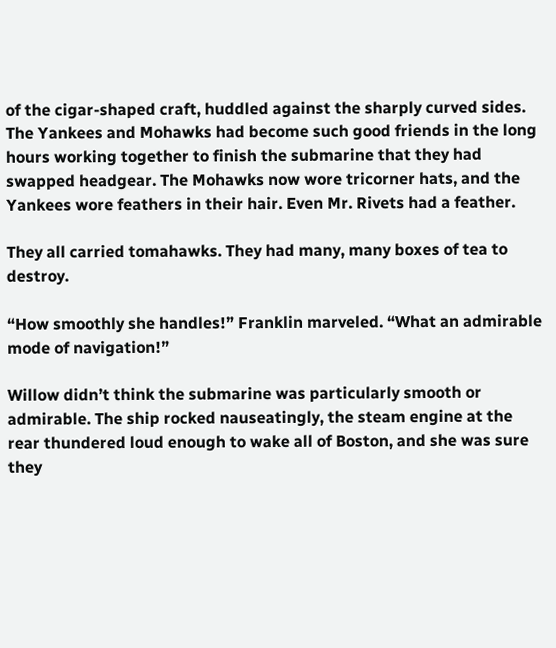of the cigar-shaped craft, huddled against the sharply curved sides. The Yankees and Mohawks had become such good friends in the long hours working together to finish the submarine that they had swapped headgear. The Mohawks now wore tricorner hats, and the Yankees wore feathers in their hair. Even Mr. Rivets had a feather.

They all carried tomahawks. They had many, many boxes of tea to destroy.

“How smoothly she handles!” Franklin marveled. “What an admirable mode of navigation!”

Willow didn’t think the submarine was particularly smooth or admirable. The ship rocked nauseatingly, the steam engine at the rear thundered loud enough to wake all of Boston, and she was sure they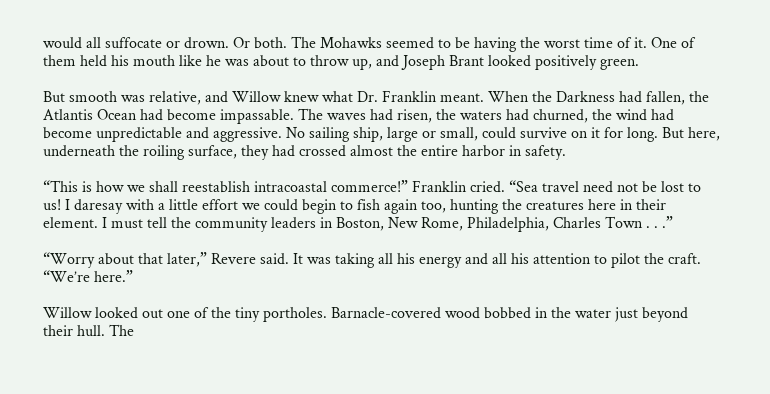would all suffocate or drown. Or both. The Mohawks seemed to be having the worst time of it. One of them held his mouth like he was about to throw up, and Joseph Brant looked positively green.

But smooth was relative, and Willow knew what Dr. Franklin meant. When the Darkness had fallen, the Atlantis Ocean had become impassable. The waves had risen, the waters had churned, the wind had become unpredictable and aggressive. No sailing ship, large or small, could survive on it for long. But here, underneath the roiling surface, they had crossed almost the entire harbor in safety.

“This is how we shall reestablish intracoastal commerce!” Franklin cried. “Sea travel need not be lost to us! I daresay with a little effort we could begin to fish again too, hunting the creatures here in their element. I must tell the community leaders in Boston, New Rome, Philadelphia, Charles Town . . .”

“Worry about that later,” Revere said. It was taking all his energy and all his attention to pilot the craft. “We’re here.”

Willow looked out one of the tiny portholes. Barnacle-covered wood bobbed in the water just beyond their hull. The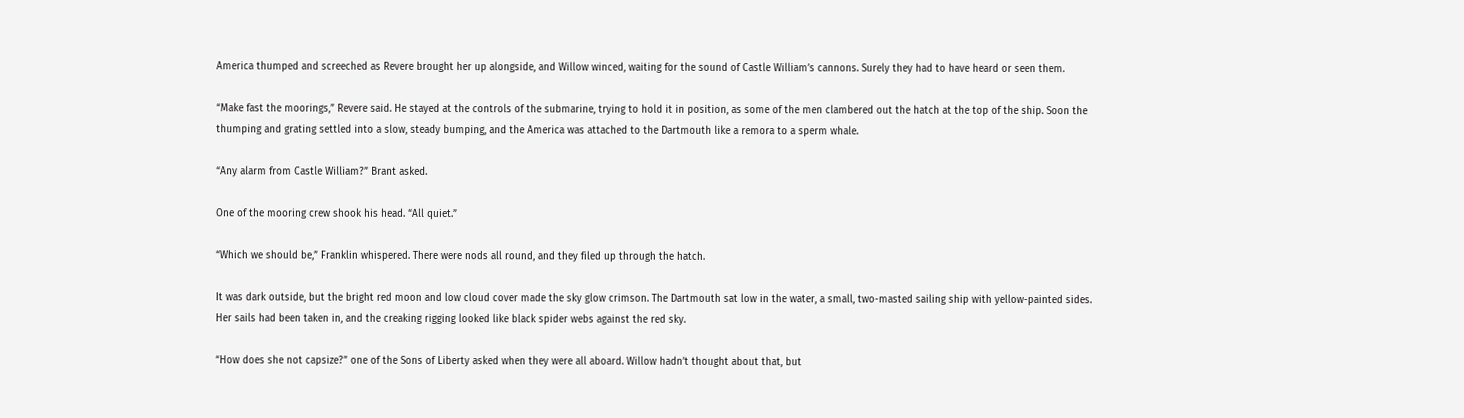America thumped and screeched as Revere brought her up alongside, and Willow winced, waiting for the sound of Castle William’s cannons. Surely they had to have heard or seen them.

“Make fast the moorings,” Revere said. He stayed at the controls of the submarine, trying to hold it in position, as some of the men clambered out the hatch at the top of the ship. Soon the thumping and grating settled into a slow, steady bumping, and the America was attached to the Dartmouth like a remora to a sperm whale.

“Any alarm from Castle William?” Brant asked.

One of the mooring crew shook his head. “All quiet.”

“Which we should be,” Franklin whispered. There were nods all round, and they filed up through the hatch.

It was dark outside, but the bright red moon and low cloud cover made the sky glow crimson. The Dartmouth sat low in the water, a small, two-masted sailing ship with yellow-painted sides. Her sails had been taken in, and the creaking rigging looked like black spider webs against the red sky.

“How does she not capsize?” one of the Sons of Liberty asked when they were all aboard. Willow hadn’t thought about that, but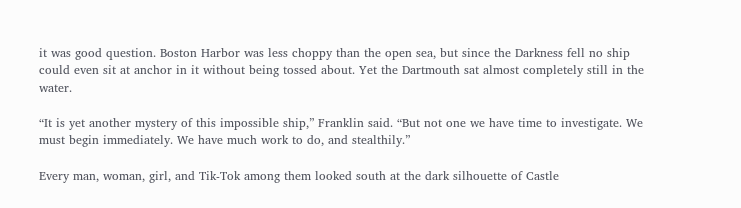it was good question. Boston Harbor was less choppy than the open sea, but since the Darkness fell no ship could even sit at anchor in it without being tossed about. Yet the Dartmouth sat almost completely still in the water.

“It is yet another mystery of this impossible ship,” Franklin said. “But not one we have time to investigate. We must begin immediately. We have much work to do, and stealthily.”

Every man, woman, girl, and Tik-Tok among them looked south at the dark silhouette of Castle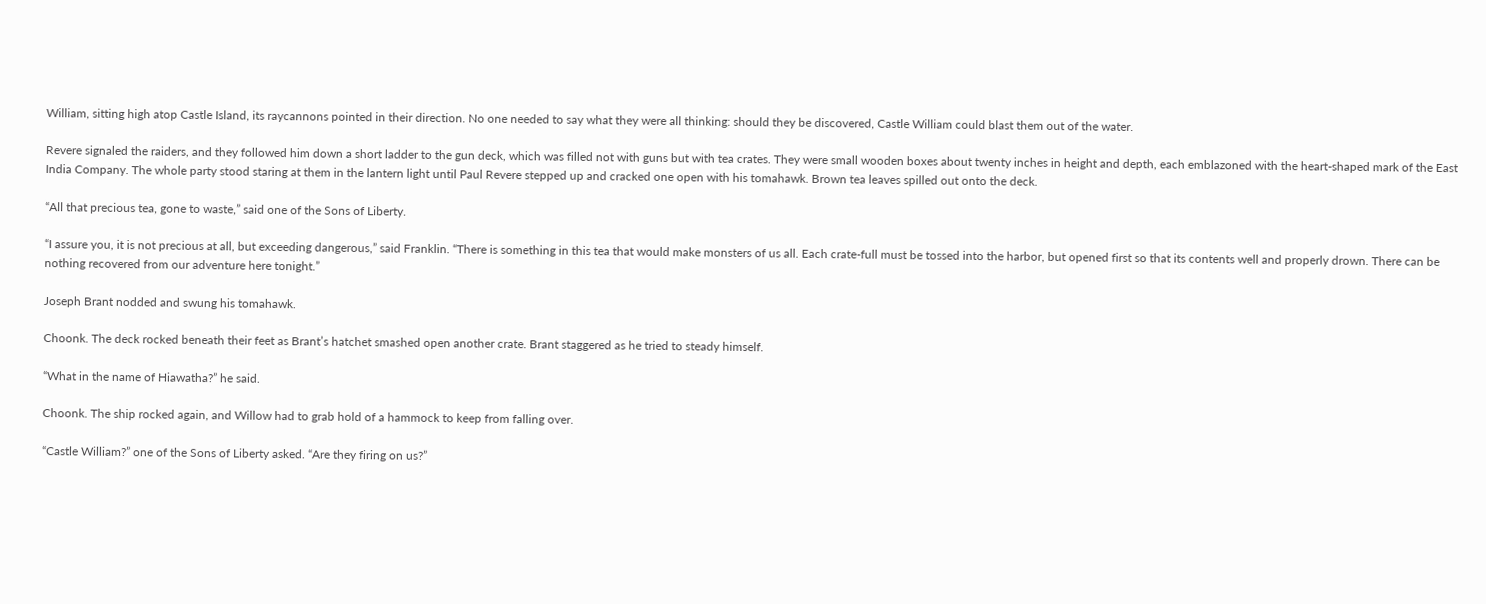William, sitting high atop Castle Island, its raycannons pointed in their direction. No one needed to say what they were all thinking: should they be discovered, Castle William could blast them out of the water.

Revere signaled the raiders, and they followed him down a short ladder to the gun deck, which was filled not with guns but with tea crates. They were small wooden boxes about twenty inches in height and depth, each emblazoned with the heart-shaped mark of the East India Company. The whole party stood staring at them in the lantern light until Paul Revere stepped up and cracked one open with his tomahawk. Brown tea leaves spilled out onto the deck.

“All that precious tea, gone to waste,” said one of the Sons of Liberty.

“I assure you, it is not precious at all, but exceeding dangerous,” said Franklin. “There is something in this tea that would make monsters of us all. Each crate-full must be tossed into the harbor, but opened first so that its contents well and properly drown. There can be nothing recovered from our adventure here tonight.”

Joseph Brant nodded and swung his tomahawk.

Choonk. The deck rocked beneath their feet as Brant’s hatchet smashed open another crate. Brant staggered as he tried to steady himself.

“What in the name of Hiawatha?” he said.

Choonk. The ship rocked again, and Willow had to grab hold of a hammock to keep from falling over.

“Castle William?” one of the Sons of Liberty asked. “Are they firing on us?”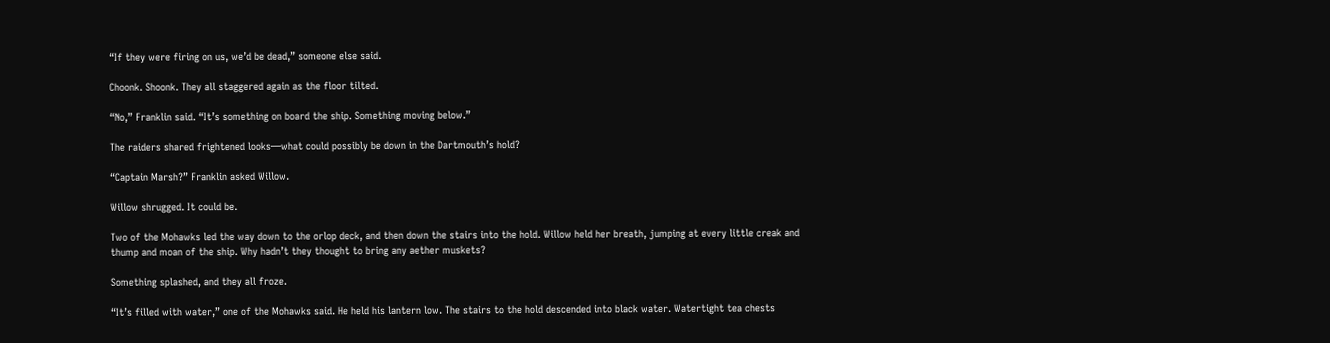“If they were firing on us, we’d be dead,” someone else said.

Choonk. Shoonk. They all staggered again as the floor tilted.

“No,” Franklin said. “It’s something on board the ship. Something moving below.”

The raiders shared frightened looks—what could possibly be down in the Dartmouth’s hold?

“Captain Marsh?” Franklin asked Willow.

Willow shrugged. It could be.

Two of the Mohawks led the way down to the orlop deck, and then down the stairs into the hold. Willow held her breath, jumping at every little creak and thump and moan of the ship. Why hadn’t they thought to bring any aether muskets?

Something splashed, and they all froze.

“It’s filled with water,” one of the Mohawks said. He held his lantern low. The stairs to the hold descended into black water. Watertight tea chests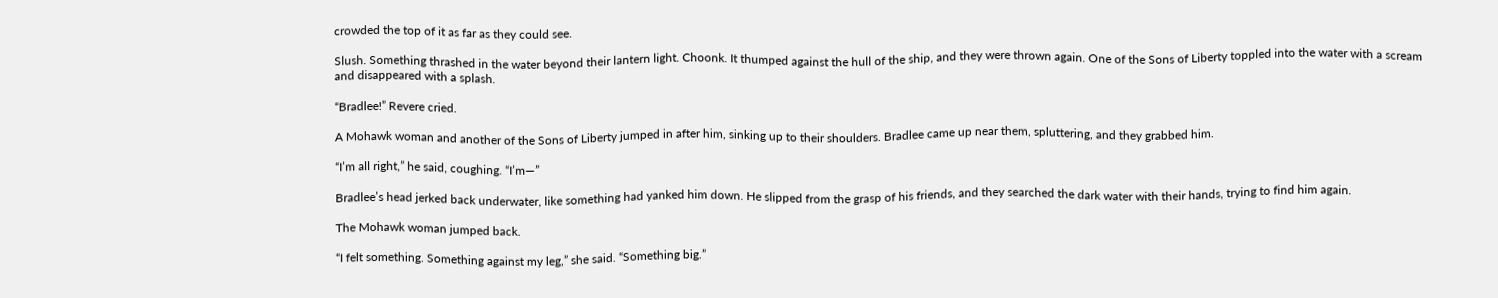crowded the top of it as far as they could see.

Slush. Something thrashed in the water beyond their lantern light. Choonk. It thumped against the hull of the ship, and they were thrown again. One of the Sons of Liberty toppled into the water with a scream and disappeared with a splash.

“Bradlee!” Revere cried.

A Mohawk woman and another of the Sons of Liberty jumped in after him, sinking up to their shoulders. Bradlee came up near them, spluttering, and they grabbed him.

“I’m all right,” he said, coughing. “I’m—”

Bradlee’s head jerked back underwater, like something had yanked him down. He slipped from the grasp of his friends, and they searched the dark water with their hands, trying to find him again.

The Mohawk woman jumped back.

“I felt something. Something against my leg,” she said. “Something big.”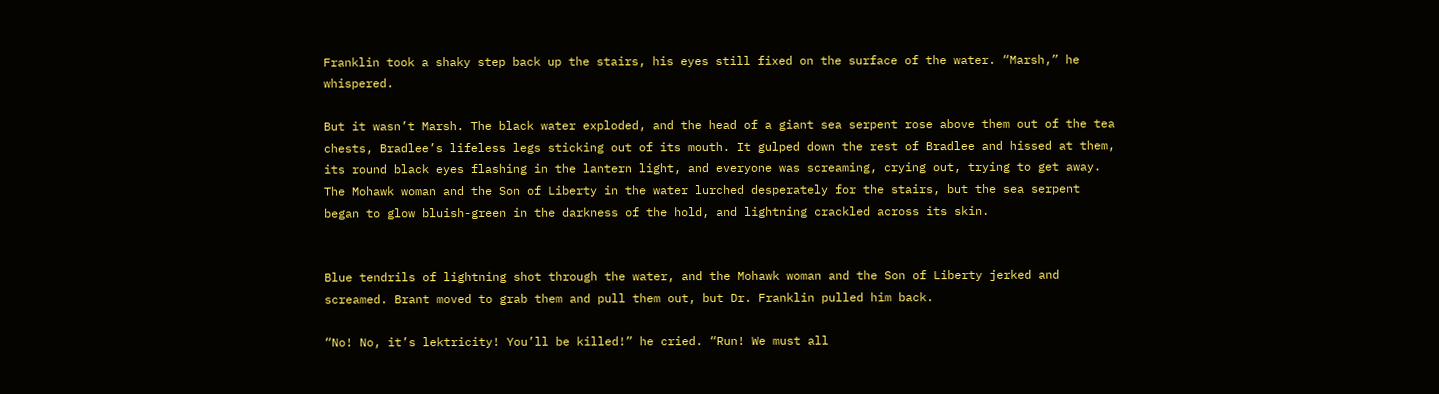Franklin took a shaky step back up the stairs, his eyes still fixed on the surface of the water. “Marsh,” he whispered.

But it wasn’t Marsh. The black water exploded, and the head of a giant sea serpent rose above them out of the tea chests, Bradlee’s lifeless legs sticking out of its mouth. It gulped down the rest of Bradlee and hissed at them, its round black eyes flashing in the lantern light, and everyone was screaming, crying out, trying to get away. The Mohawk woman and the Son of Liberty in the water lurched desperately for the stairs, but the sea serpent began to glow bluish-green in the darkness of the hold, and lightning crackled across its skin.


Blue tendrils of lightning shot through the water, and the Mohawk woman and the Son of Liberty jerked and screamed. Brant moved to grab them and pull them out, but Dr. Franklin pulled him back.

“No! No, it’s lektricity! You’ll be killed!” he cried. “Run! We must all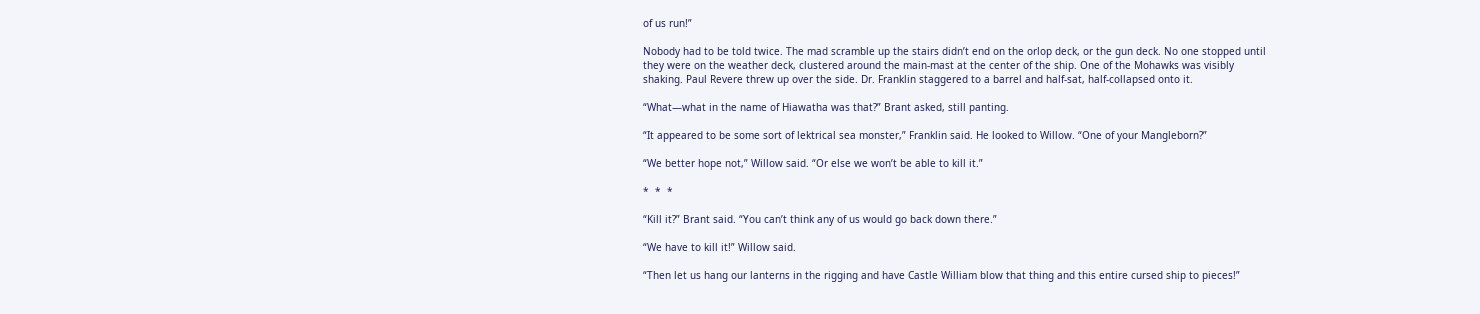of us run!”

Nobody had to be told twice. The mad scramble up the stairs didn’t end on the orlop deck, or the gun deck. No one stopped until they were on the weather deck, clustered around the main-mast at the center of the ship. One of the Mohawks was visibly shaking. Paul Revere threw up over the side. Dr. Franklin staggered to a barrel and half-sat, half-collapsed onto it.

“What—what in the name of Hiawatha was that?” Brant asked, still panting.

“It appeared to be some sort of lektrical sea monster,” Franklin said. He looked to Willow. “One of your Mangleborn?”

“We better hope not,” Willow said. “Or else we won’t be able to kill it.”

*  *  *

“Kill it?” Brant said. “You can’t think any of us would go back down there.”

“We have to kill it!” Willow said.

“Then let us hang our lanterns in the rigging and have Castle William blow that thing and this entire cursed ship to pieces!”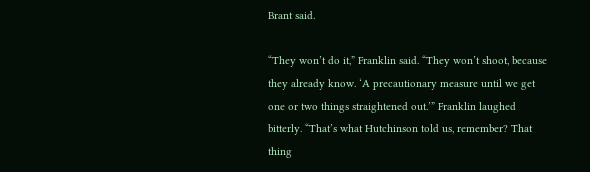Brant said.

“They won’t do it,” Franklin said. “They won’t shoot, because they already know. ‘A precautionary measure until we get one or two things straightened out.’” Franklin laughed bitterly. “That’s what Hutchinson told us, remember? That thing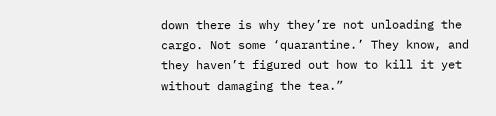down there is why they’re not unloading the cargo. Not some ‘quarantine.’ They know, and they haven’t figured out how to kill it yet without damaging the tea.”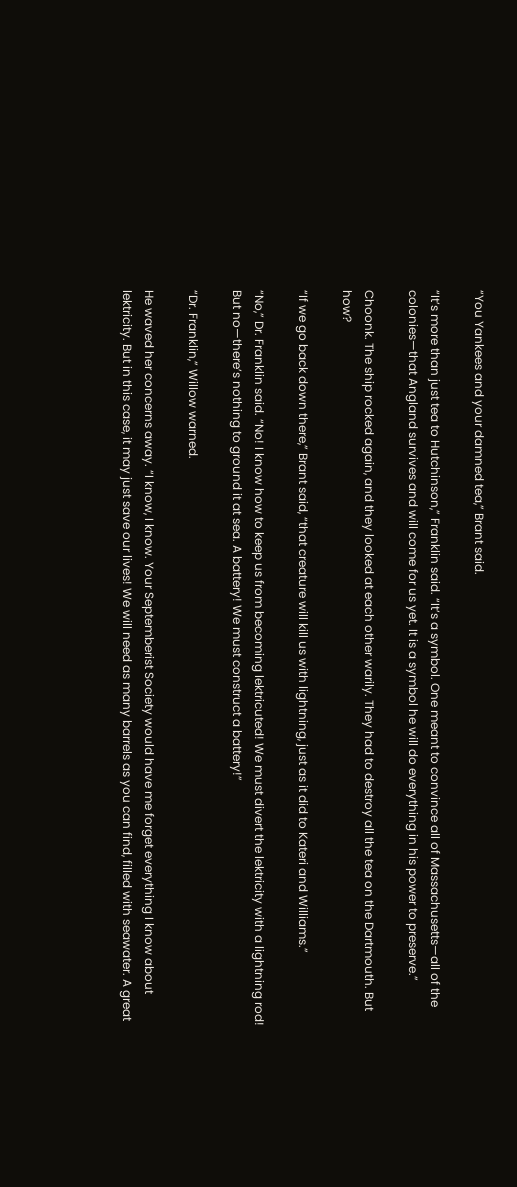“You Yankees and your damned tea,” Brant said.

“It’s more than just tea to Hutchinson,” Franklin said. “It’s a symbol. One meant to convince all of Massachusetts—all of the colonies—that Angland survives and will come for us yet. It is a symbol he will do everything in his power to preserve.”

Choonk. The ship rocked again, and they looked at each other warily. They had to destroy all the tea on the Dartmouth. But how?

“If we go back down there,” Brant said, “that creature will kill us with lightning, just as it did to Kateri and Williams.”

“No,” Dr. Franklin said. “No! I know how to keep us from becoming lektricuted! We must divert the lektricity with a lightning rod! But no—there’s nothing to ground it at sea. A battery! We must construct a battery!”

“Dr. Franklin,” Willow warned.

He waved her concerns away. “I know, I know. Your Septemberist Society would have me forget everything I know about lektricity. But in this case, it may just save our lives! We will need as many barrels as you can find, filled with seawater. A great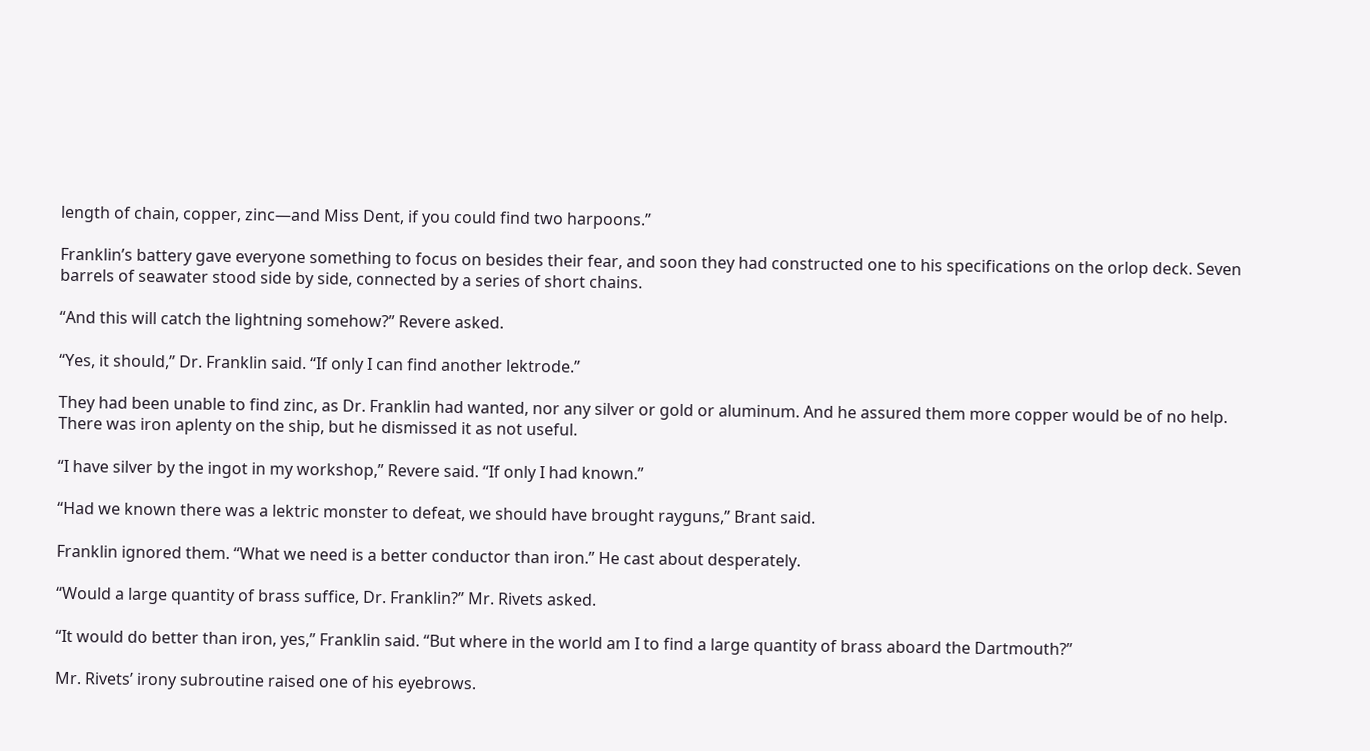length of chain, copper, zinc—and Miss Dent, if you could find two harpoons.”

Franklin’s battery gave everyone something to focus on besides their fear, and soon they had constructed one to his specifications on the orlop deck. Seven barrels of seawater stood side by side, connected by a series of short chains.

“And this will catch the lightning somehow?” Revere asked.

“Yes, it should,” Dr. Franklin said. “If only I can find another lektrode.”

They had been unable to find zinc, as Dr. Franklin had wanted, nor any silver or gold or aluminum. And he assured them more copper would be of no help. There was iron aplenty on the ship, but he dismissed it as not useful.

“I have silver by the ingot in my workshop,” Revere said. “If only I had known.”

“Had we known there was a lektric monster to defeat, we should have brought rayguns,” Brant said.

Franklin ignored them. “What we need is a better conductor than iron.” He cast about desperately.

“Would a large quantity of brass suffice, Dr. Franklin?” Mr. Rivets asked.

“It would do better than iron, yes,” Franklin said. “But where in the world am I to find a large quantity of brass aboard the Dartmouth?”

Mr. Rivets’ irony subroutine raised one of his eyebrows.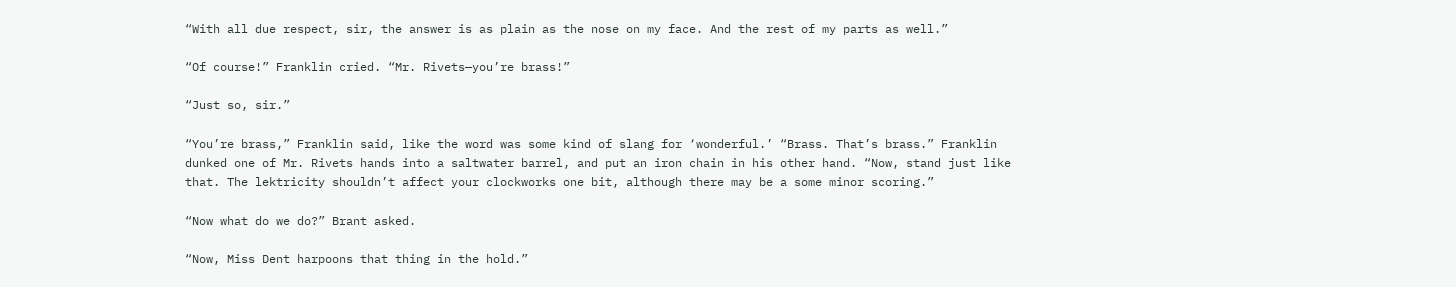“With all due respect, sir, the answer is as plain as the nose on my face. And the rest of my parts as well.”

“Of course!” Franklin cried. “Mr. Rivets—you’re brass!”

“Just so, sir.”

“You’re brass,” Franklin said, like the word was some kind of slang for ‘wonderful.’ “Brass. That’s brass.” Franklin dunked one of Mr. Rivets hands into a saltwater barrel, and put an iron chain in his other hand. “Now, stand just like that. The lektricity shouldn’t affect your clockworks one bit, although there may be a some minor scoring.”

“Now what do we do?” Brant asked.

“Now, Miss Dent harpoons that thing in the hold.”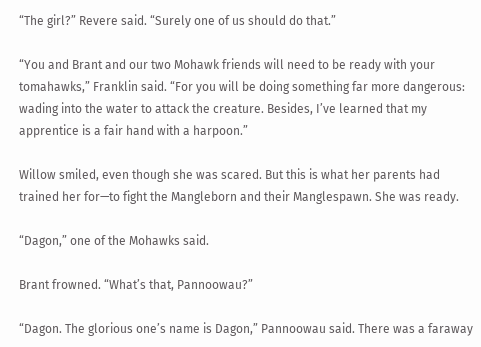“The girl?” Revere said. “Surely one of us should do that.”

“You and Brant and our two Mohawk friends will need to be ready with your tomahawks,” Franklin said. “For you will be doing something far more dangerous: wading into the water to attack the creature. Besides, I’ve learned that my apprentice is a fair hand with a harpoon.”

Willow smiled, even though she was scared. But this is what her parents had trained her for—to fight the Mangleborn and their Manglespawn. She was ready.

“Dagon,” one of the Mohawks said.

Brant frowned. “What’s that, Pannoowau?”

“Dagon. The glorious one’s name is Dagon,” Pannoowau said. There was a faraway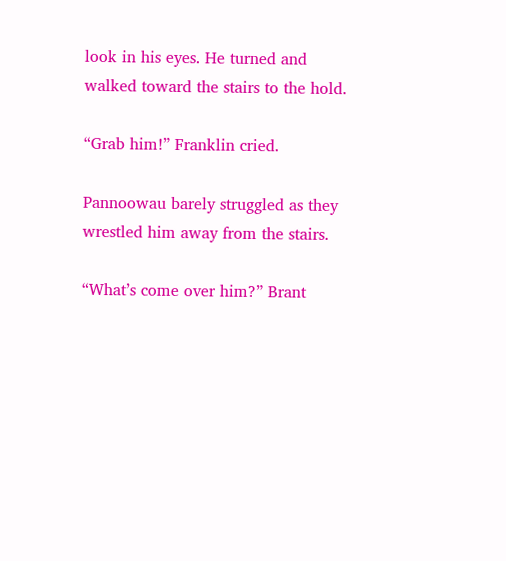look in his eyes. He turned and walked toward the stairs to the hold.

“Grab him!” Franklin cried.

Pannoowau barely struggled as they wrestled him away from the stairs.

“What’s come over him?” Brant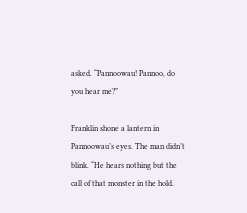asked. “Pannoowau! Pannoo, do you hear me?”

Franklin shone a lantern in Pannoowau’s eyes. The man didn’t blink. “He hears nothing but the call of that monster in the hold.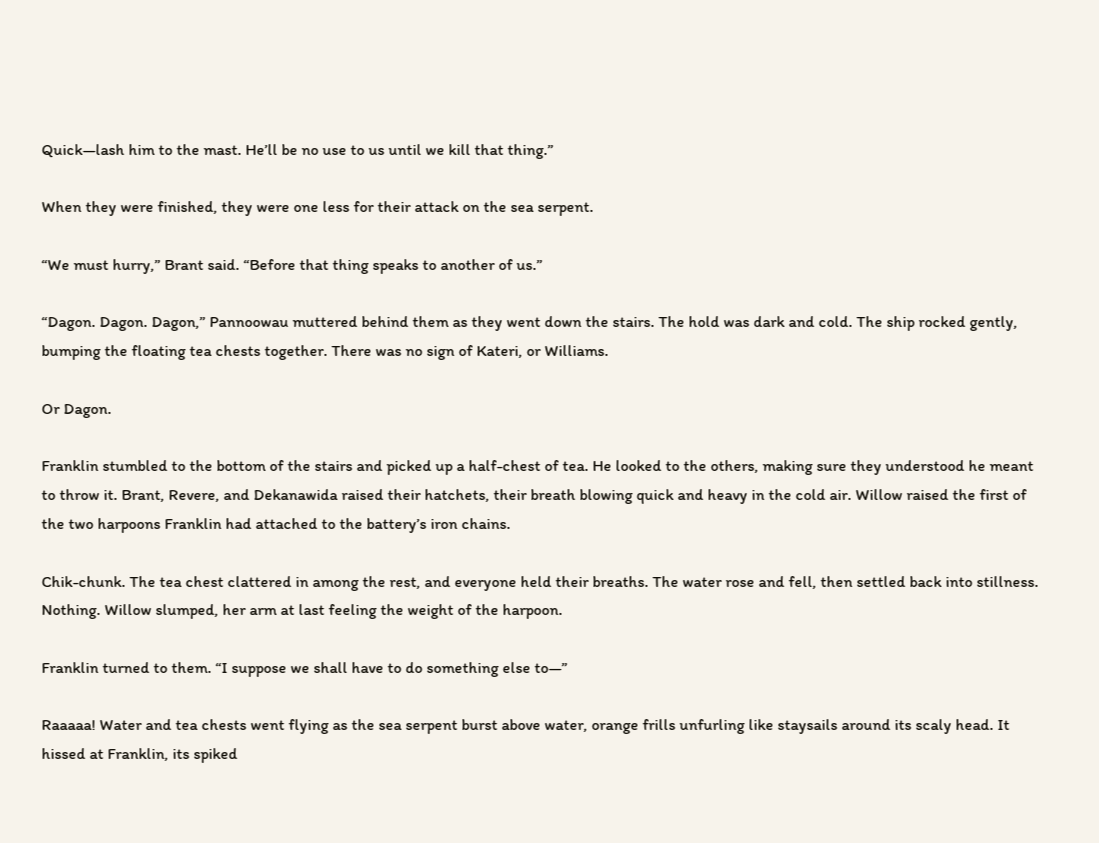Quick—lash him to the mast. He’ll be no use to us until we kill that thing.”

When they were finished, they were one less for their attack on the sea serpent.

“We must hurry,” Brant said. “Before that thing speaks to another of us.”

“Dagon. Dagon. Dagon,” Pannoowau muttered behind them as they went down the stairs. The hold was dark and cold. The ship rocked gently, bumping the floating tea chests together. There was no sign of Kateri, or Williams.

Or Dagon.

Franklin stumbled to the bottom of the stairs and picked up a half-chest of tea. He looked to the others, making sure they understood he meant to throw it. Brant, Revere, and Dekanawida raised their hatchets, their breath blowing quick and heavy in the cold air. Willow raised the first of the two harpoons Franklin had attached to the battery’s iron chains.

Chik-chunk. The tea chest clattered in among the rest, and everyone held their breaths. The water rose and fell, then settled back into stillness. Nothing. Willow slumped, her arm at last feeling the weight of the harpoon.

Franklin turned to them. “I suppose we shall have to do something else to—”

Raaaaa! Water and tea chests went flying as the sea serpent burst above water, orange frills unfurling like staysails around its scaly head. It hissed at Franklin, its spiked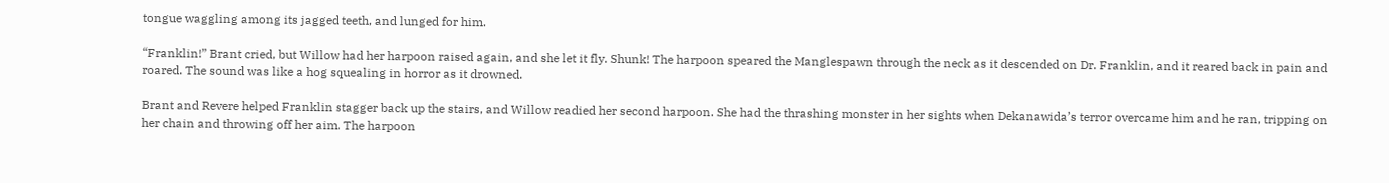tongue waggling among its jagged teeth, and lunged for him.

“Franklin!” Brant cried, but Willow had her harpoon raised again, and she let it fly. Shunk! The harpoon speared the Manglespawn through the neck as it descended on Dr. Franklin, and it reared back in pain and roared. The sound was like a hog squealing in horror as it drowned.

Brant and Revere helped Franklin stagger back up the stairs, and Willow readied her second harpoon. She had the thrashing monster in her sights when Dekanawida’s terror overcame him and he ran, tripping on her chain and throwing off her aim. The harpoon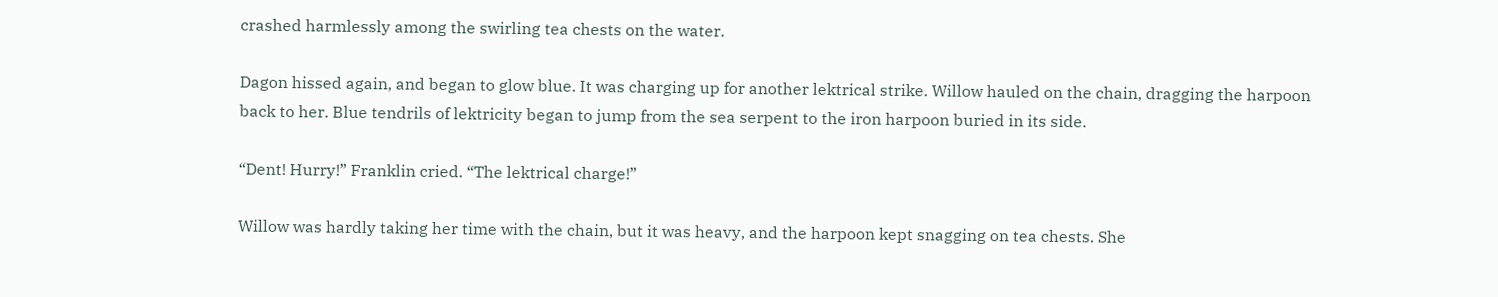crashed harmlessly among the swirling tea chests on the water.

Dagon hissed again, and began to glow blue. It was charging up for another lektrical strike. Willow hauled on the chain, dragging the harpoon back to her. Blue tendrils of lektricity began to jump from the sea serpent to the iron harpoon buried in its side.

“Dent! Hurry!” Franklin cried. “The lektrical charge!”

Willow was hardly taking her time with the chain, but it was heavy, and the harpoon kept snagging on tea chests. She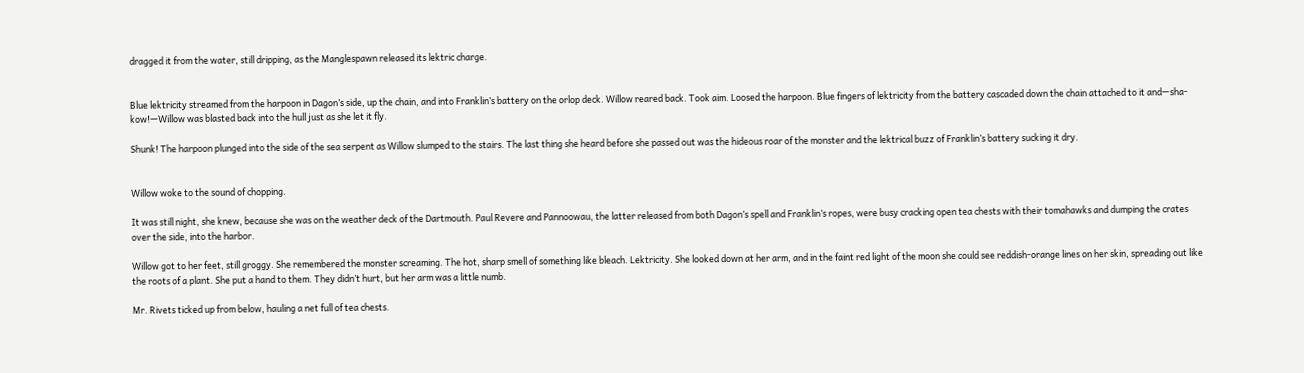dragged it from the water, still dripping, as the Manglespawn released its lektric charge.


Blue lektricity streamed from the harpoon in Dagon’s side, up the chain, and into Franklin’s battery on the orlop deck. Willow reared back. Took aim. Loosed the harpoon. Blue fingers of lektricity from the battery cascaded down the chain attached to it and—sha-kow!—Willow was blasted back into the hull just as she let it fly.

Shunk! The harpoon plunged into the side of the sea serpent as Willow slumped to the stairs. The last thing she heard before she passed out was the hideous roar of the monster and the lektrical buzz of Franklin’s battery sucking it dry.


Willow woke to the sound of chopping.

It was still night, she knew, because she was on the weather deck of the Dartmouth. Paul Revere and Pannoowau, the latter released from both Dagon’s spell and Franklin’s ropes, were busy cracking open tea chests with their tomahawks and dumping the crates over the side, into the harbor.

Willow got to her feet, still groggy. She remembered the monster screaming. The hot, sharp smell of something like bleach. Lektricity. She looked down at her arm, and in the faint red light of the moon she could see reddish-orange lines on her skin, spreading out like the roots of a plant. She put a hand to them. They didn’t hurt, but her arm was a little numb.

Mr. Rivets ticked up from below, hauling a net full of tea chests.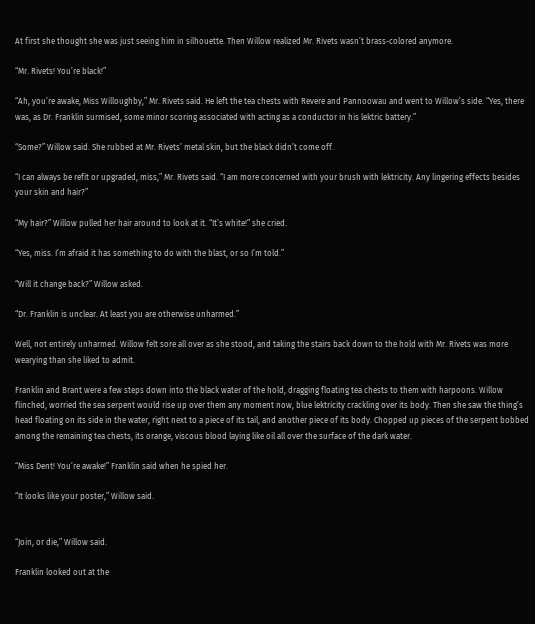At first she thought she was just seeing him in silhouette. Then Willow realized Mr. Rivets wasn’t brass-colored anymore.

“Mr. Rivets! You’re black!”

“Ah, you’re awake, Miss Willoughby,” Mr. Rivets said. He left the tea chests with Revere and Pannoowau and went to Willow’s side. “Yes, there was, as Dr. Franklin surmised, some minor scoring associated with acting as a conductor in his lektric battery.”

“Some?” Willow said. She rubbed at Mr. Rivets’ metal skin, but the black didn’t come off.

“I can always be refit or upgraded, miss,” Mr. Rivets said. “I am more concerned with your brush with lektricity. Any lingering effects besides your skin and hair?”

“My hair?” Willow pulled her hair around to look at it. “It’s white!” she cried.

“Yes, miss. I’m afraid it has something to do with the blast, or so I’m told.”

“Will it change back?” Willow asked.

“Dr. Franklin is unclear. At least you are otherwise unharmed.”

Well, not entirely unharmed. Willow felt sore all over as she stood, and taking the stairs back down to the hold with Mr. Rivets was more wearying than she liked to admit.

Franklin and Brant were a few steps down into the black water of the hold, dragging floating tea chests to them with harpoons. Willow flinched, worried the sea serpent would rise up over them any moment now, blue lektricity crackling over its body. Then she saw the thing’s head floating on its side in the water, right next to a piece of its tail, and another piece of its body. Chopped up pieces of the serpent bobbed among the remaining tea chests, its orange, viscous blood laying like oil all over the surface of the dark water.

“Miss Dent! You’re awake!” Franklin said when he spied her.

“It looks like your poster,” Willow said.


“Join, or die,” Willow said.

Franklin looked out at the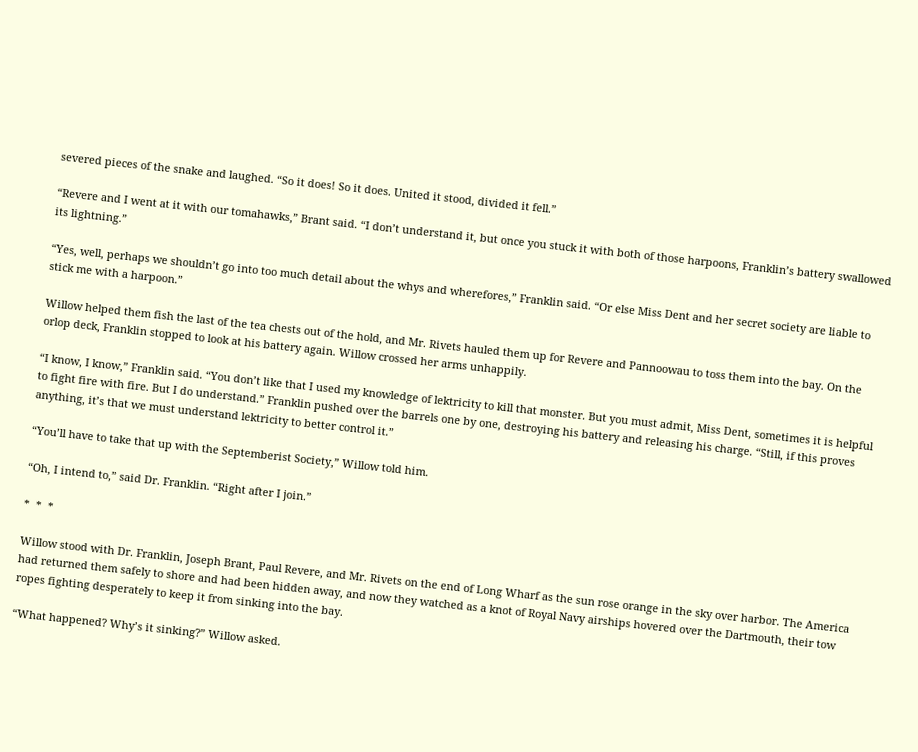severed pieces of the snake and laughed. “So it does! So it does. United it stood, divided it fell.”

“Revere and I went at it with our tomahawks,” Brant said. “I don’t understand it, but once you stuck it with both of those harpoons, Franklin’s battery swallowed its lightning.”

“Yes, well, perhaps we shouldn’t go into too much detail about the whys and wherefores,” Franklin said. “Or else Miss Dent and her secret society are liable to stick me with a harpoon.”

Willow helped them fish the last of the tea chests out of the hold, and Mr. Rivets hauled them up for Revere and Pannoowau to toss them into the bay. On the orlop deck, Franklin stopped to look at his battery again. Willow crossed her arms unhappily.

“I know, I know,” Franklin said. “You don’t like that I used my knowledge of lektricity to kill that monster. But you must admit, Miss Dent, sometimes it is helpful to fight fire with fire. But I do understand.” Franklin pushed over the barrels one by one, destroying his battery and releasing his charge. “Still, if this proves anything, it’s that we must understand lektricity to better control it.”

“You’ll have to take that up with the Septemberist Society,” Willow told him.

“Oh, I intend to,” said Dr. Franklin. “Right after I join.”

*  *  *

Willow stood with Dr. Franklin, Joseph Brant, Paul Revere, and Mr. Rivets on the end of Long Wharf as the sun rose orange in the sky over harbor. The America had returned them safely to shore and had been hidden away, and now they watched as a knot of Royal Navy airships hovered over the Dartmouth, their tow ropes fighting desperately to keep it from sinking into the bay.

“What happened? Why’s it sinking?” Willow asked.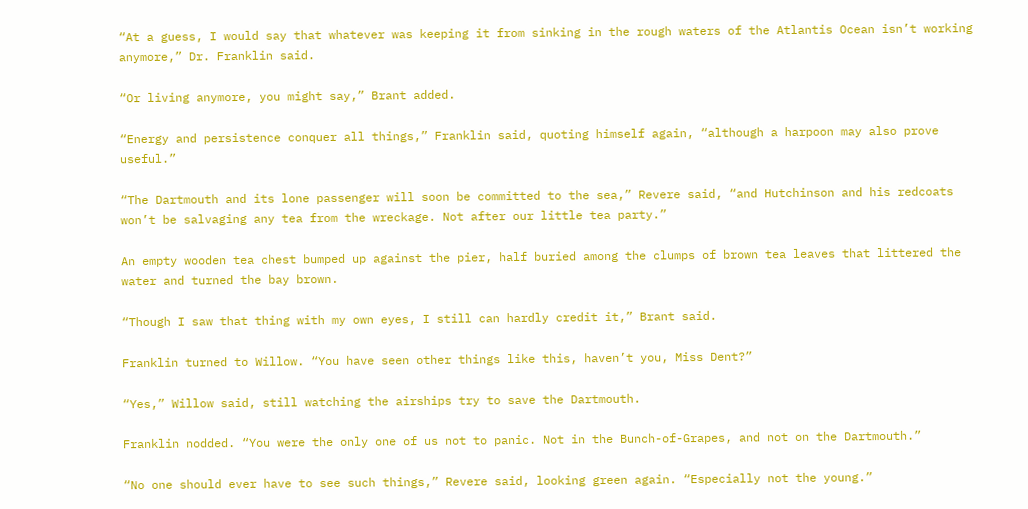“At a guess, I would say that whatever was keeping it from sinking in the rough waters of the Atlantis Ocean isn’t working anymore,” Dr. Franklin said.

“Or living anymore, you might say,” Brant added.

“Energy and persistence conquer all things,” Franklin said, quoting himself again, “although a harpoon may also prove useful.”

“The Dartmouth and its lone passenger will soon be committed to the sea,” Revere said, “and Hutchinson and his redcoats won’t be salvaging any tea from the wreckage. Not after our little tea party.”

An empty wooden tea chest bumped up against the pier, half buried among the clumps of brown tea leaves that littered the water and turned the bay brown.

“Though I saw that thing with my own eyes, I still can hardly credit it,” Brant said.

Franklin turned to Willow. “You have seen other things like this, haven’t you, Miss Dent?”

“Yes,” Willow said, still watching the airships try to save the Dartmouth.

Franklin nodded. “You were the only one of us not to panic. Not in the Bunch-of-Grapes, and not on the Dartmouth.”

“No one should ever have to see such things,” Revere said, looking green again. “Especially not the young.”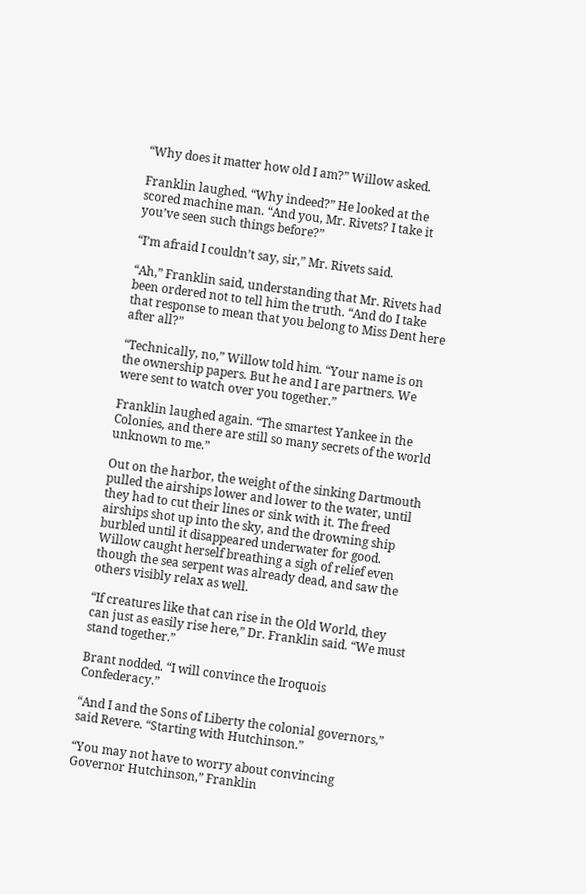“Why does it matter how old I am?” Willow asked.

Franklin laughed. “Why indeed?” He looked at the scored machine man. “And you, Mr. Rivets? I take it you’ve seen such things before?”

“I’m afraid I couldn’t say, sir,” Mr. Rivets said.

“Ah,” Franklin said, understanding that Mr. Rivets had been ordered not to tell him the truth. “And do I take that response to mean that you belong to Miss Dent here after all?”

“Technically, no,” Willow told him. “Your name is on the ownership papers. But he and I are partners. We were sent to watch over you together.”

Franklin laughed again. “The smartest Yankee in the Colonies, and there are still so many secrets of the world unknown to me.”

Out on the harbor, the weight of the sinking Dartmouth pulled the airships lower and lower to the water, until they had to cut their lines or sink with it. The freed airships shot up into the sky, and the drowning ship burbled until it disappeared underwater for good. Willow caught herself breathing a sigh of relief even though the sea serpent was already dead, and saw the others visibly relax as well.

“If creatures like that can rise in the Old World, they can just as easily rise here,” Dr. Franklin said. “We must stand together.”

Brant nodded. “I will convince the Iroquois Confederacy.”

“And I and the Sons of Liberty the colonial governors,” said Revere. “Starting with Hutchinson.”

“You may not have to worry about convincing Governor Hutchinson,” Franklin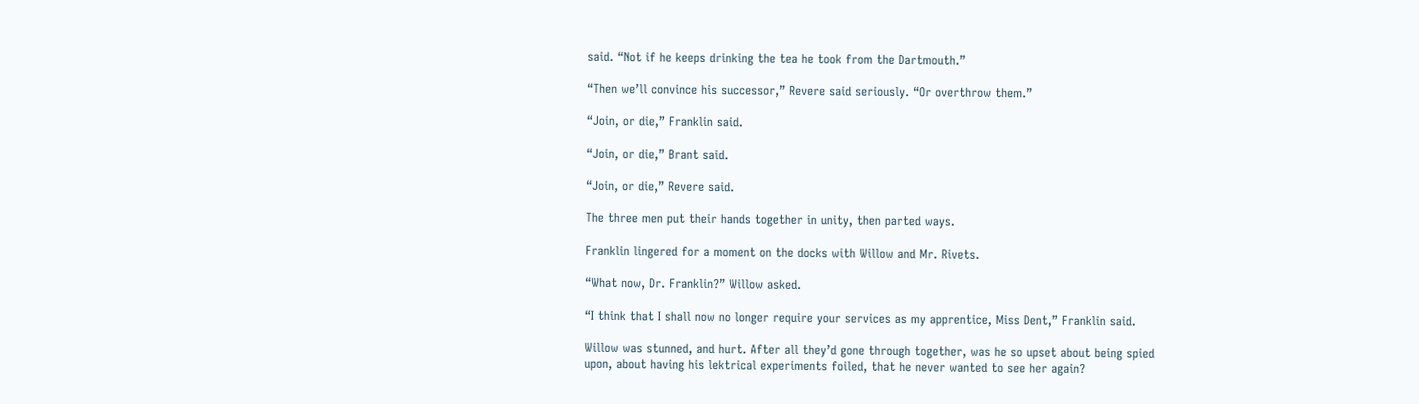said. “Not if he keeps drinking the tea he took from the Dartmouth.”

“Then we’ll convince his successor,” Revere said seriously. “Or overthrow them.”

“Join, or die,” Franklin said.

“Join, or die,” Brant said.

“Join, or die,” Revere said.

The three men put their hands together in unity, then parted ways.

Franklin lingered for a moment on the docks with Willow and Mr. Rivets.

“What now, Dr. Franklin?” Willow asked.

“I think that I shall now no longer require your services as my apprentice, Miss Dent,” Franklin said.

Willow was stunned, and hurt. After all they’d gone through together, was he so upset about being spied upon, about having his lektrical experiments foiled, that he never wanted to see her again?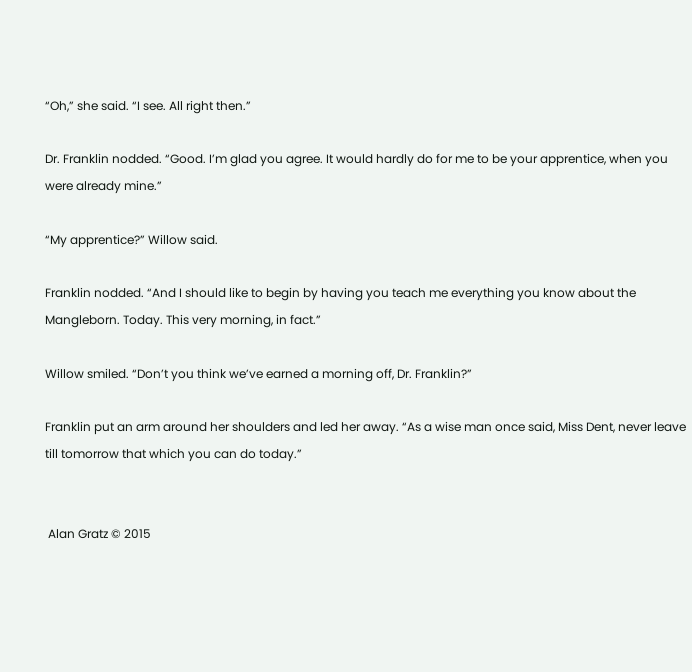“Oh,” she said. “I see. All right then.”

Dr. Franklin nodded. “Good. I’m glad you agree. It would hardly do for me to be your apprentice, when you were already mine.”

“My apprentice?” Willow said.

Franklin nodded. “And I should like to begin by having you teach me everything you know about the Mangleborn. Today. This very morning, in fact.”

Willow smiled. “Don’t you think we’ve earned a morning off, Dr. Franklin?”

Franklin put an arm around her shoulders and led her away. “As a wise man once said, Miss Dent, never leave till tomorrow that which you can do today.”


 Alan Gratz © 2015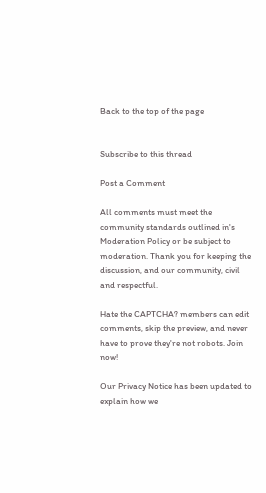Back to the top of the page


Subscribe to this thread

Post a Comment

All comments must meet the community standards outlined in's Moderation Policy or be subject to moderation. Thank you for keeping the discussion, and our community, civil and respectful.

Hate the CAPTCHA? members can edit comments, skip the preview, and never have to prove they're not robots. Join now!

Our Privacy Notice has been updated to explain how we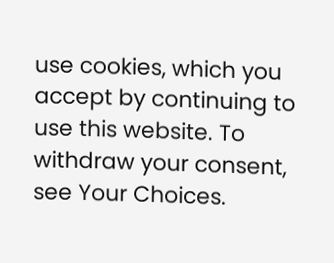use cookies, which you accept by continuing to use this website. To withdraw your consent, see Your Choices.